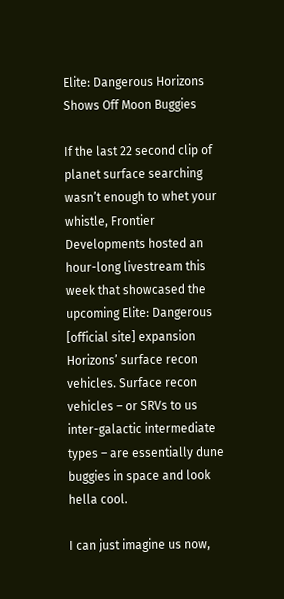Elite: Dangerous Horizons Shows Off Moon Buggies

If the last 22 second clip of planet surface searching wasn’t enough to whet your whistle, Frontier Developments hosted an hour-long livestream this week that showcased the upcoming Elite: Dangerous [official site] expansion Horizons’ surface recon vehicles. Surface recon vehicles – or SRVs to us inter-galactic intermediate types – are essentially dune buggies in space and look hella cool.

I can just imagine us now,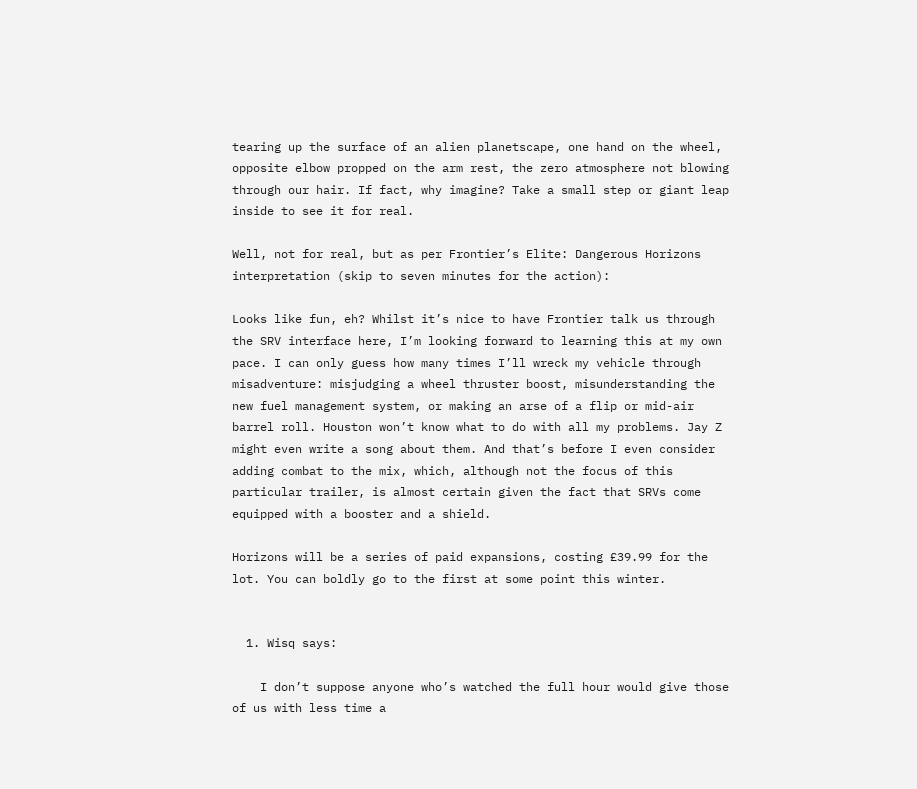tearing up the surface of an alien planetscape, one hand on the wheel, opposite elbow propped on the arm rest, the zero atmosphere not blowing through our hair. If fact, why imagine? Take a small step or giant leap inside to see it for real.

Well, not for real, but as per Frontier’s Elite: Dangerous Horizons interpretation (skip to seven minutes for the action):

Looks like fun, eh? Whilst it’s nice to have Frontier talk us through the SRV interface here, I’m looking forward to learning this at my own pace. I can only guess how many times I’ll wreck my vehicle through misadventure: misjudging a wheel thruster boost, misunderstanding the new fuel management system, or making an arse of a flip or mid-air barrel roll. Houston won’t know what to do with all my problems. Jay Z might even write a song about them. And that’s before I even consider adding combat to the mix, which, although not the focus of this particular trailer, is almost certain given the fact that SRVs come equipped with a booster and a shield.

Horizons will be a series of paid expansions, costing £39.99 for the lot. You can boldly go to the first at some point this winter.


  1. Wisq says:

    I don’t suppose anyone who’s watched the full hour would give those of us with less time a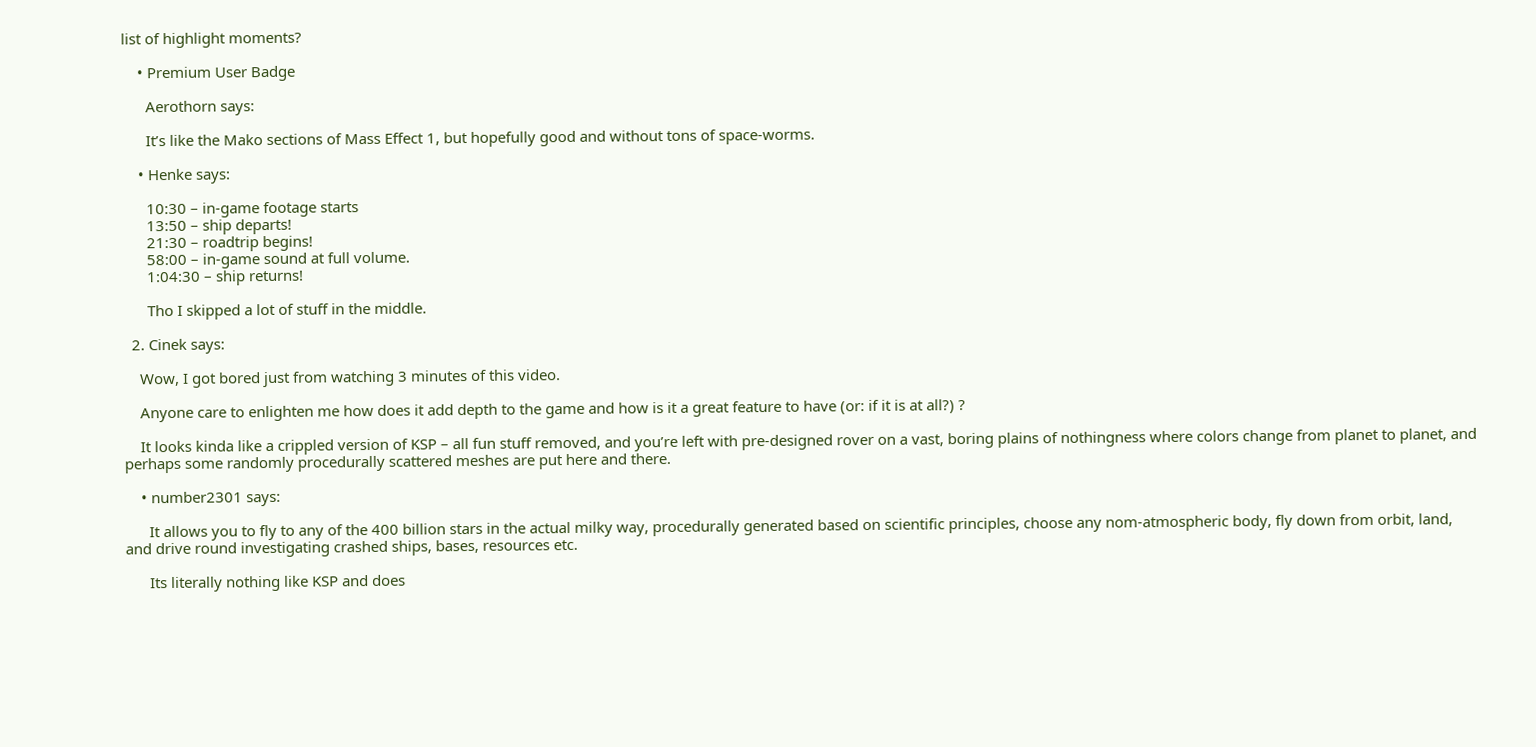list of highlight moments?

    • Premium User Badge

      Aerothorn says:

      It’s like the Mako sections of Mass Effect 1, but hopefully good and without tons of space-worms.

    • Henke says:

      10:30 – in-game footage starts
      13:50 – ship departs!
      21:30 – roadtrip begins!
      58:00 – in-game sound at full volume.
      1:04:30 – ship returns!

      Tho I skipped a lot of stuff in the middle.

  2. Cinek says:

    Wow, I got bored just from watching 3 minutes of this video.

    Anyone care to enlighten me how does it add depth to the game and how is it a great feature to have (or: if it is at all?) ?

    It looks kinda like a crippled version of KSP – all fun stuff removed, and you’re left with pre-designed rover on a vast, boring plains of nothingness where colors change from planet to planet, and perhaps some randomly procedurally scattered meshes are put here and there.

    • number2301 says:

      It allows you to fly to any of the 400 billion stars in the actual milky way, procedurally generated based on scientific principles, choose any nom-atmospheric body, fly down from orbit, land, and drive round investigating crashed ships, bases, resources etc.

      Its literally nothing like KSP and does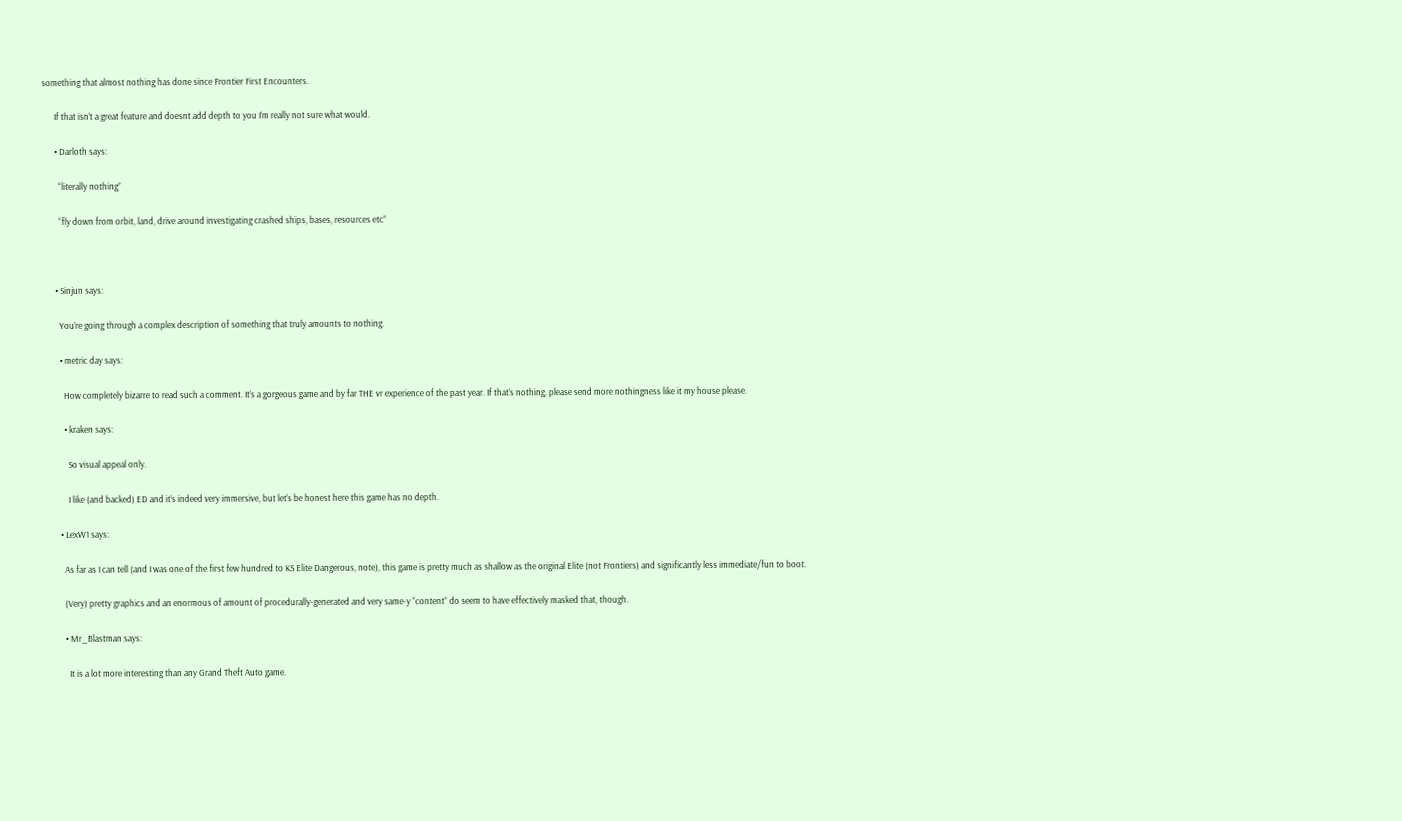something that almost nothing has done since Frontier First Encounters.

      If that isn’t a great feature and doesnt add depth to you I’m really not sure what would.

      • Darloth says:

        “literally nothing”

        “fly down from orbit, land, drive around investigating crashed ships, bases, resources etc”



      • Sinjun says:

        You’re going through a complex description of something that truly amounts to nothing.

        • metric day says:

          How completely bizarre to read such a comment. It’s a gorgeous game and by far THE vr experience of the past year. If that’s nothing, please send more nothingness like it my house please.

          • kraken says:

            So visual appeal only.

            I like (and backed) ED and it’s indeed very immersive, but let’s be honest here this game has no depth.

        • LexW1 says:

          As far as I can tell (and I was one of the first few hundred to KS Elite Dangerous, note), this game is pretty much as shallow as the original Elite (not Frontiers) and significantly less immediate/fun to boot.

          (Very) pretty graphics and an enormous of amount of procedurally-generated and very same-y “content” do seem to have effectively masked that, though.

          • Mr_Blastman says:

            It is a lot more interesting than any Grand Theft Auto game.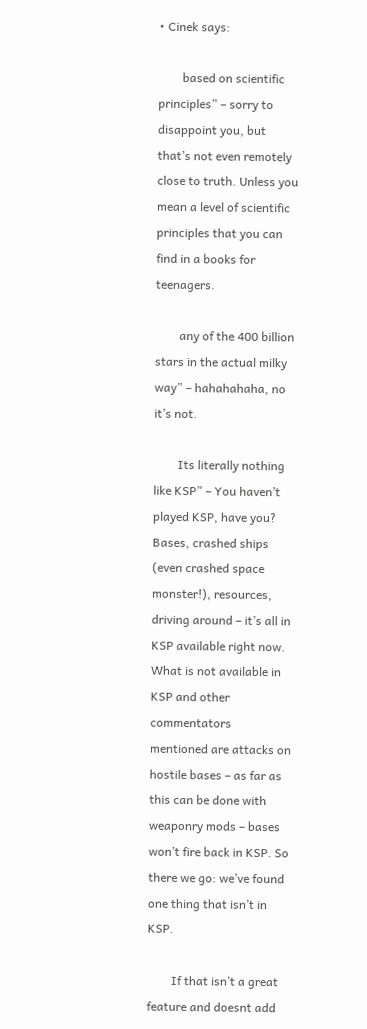• Cinek says:

        based on scientific principles” – sorry to disappoint you, but that’s not even remotely close to truth. Unless you mean a level of scientific principles that you can find in a books for teenagers.

        any of the 400 billion stars in the actual milky way” – hahahahaha, no it’s not.

        Its literally nothing like KSP” – You haven’t played KSP, have you? Bases, crashed ships (even crashed space monster!), resources, driving around – it’s all in KSP available right now. What is not available in KSP and other commentators mentioned are attacks on hostile bases – as far as this can be done with weaponry mods – bases won’t fire back in KSP. So there we go: we’ve found one thing that isn’t in KSP.

        If that isn’t a great feature and doesnt add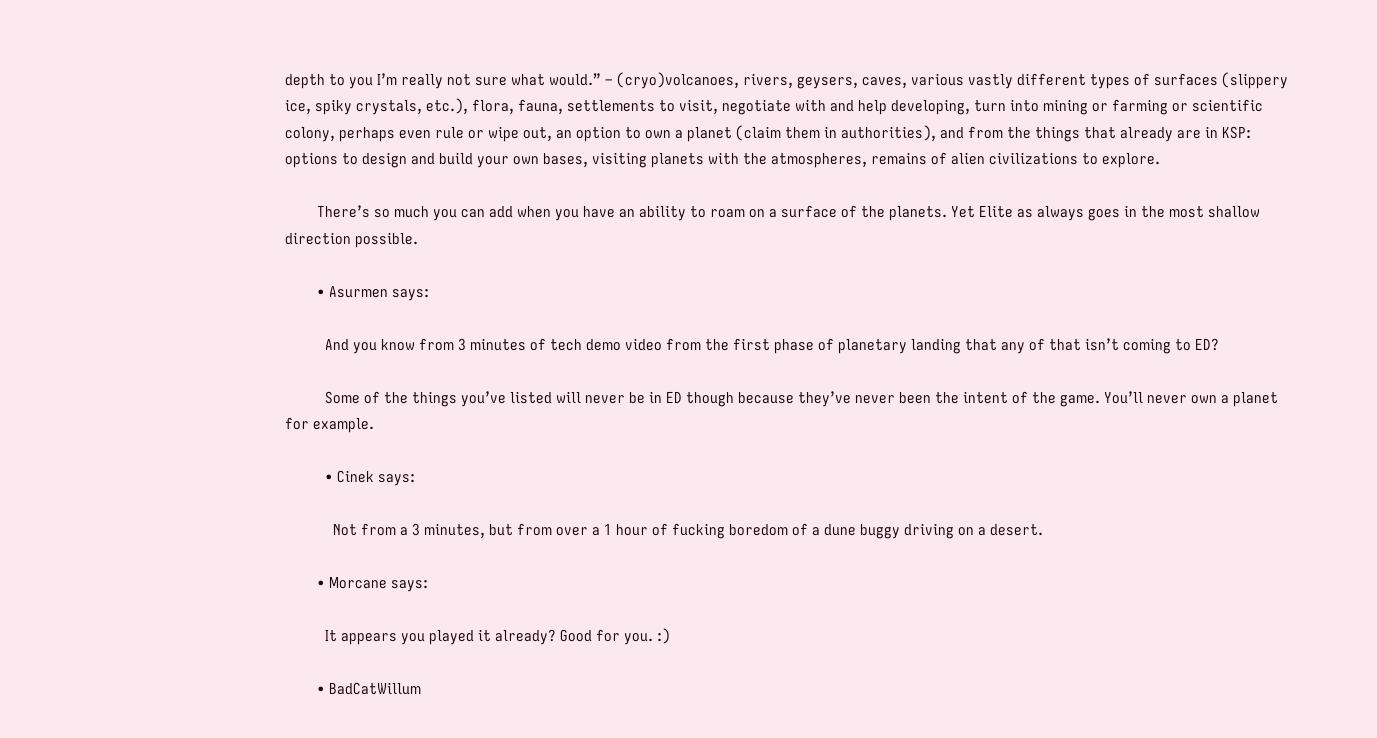depth to you I’m really not sure what would.” – (cryo)volcanoes, rivers, geysers, caves, various vastly different types of surfaces (slippery ice, spiky crystals, etc.), flora, fauna, settlements to visit, negotiate with and help developing, turn into mining or farming or scientific colony, perhaps even rule or wipe out, an option to own a planet (claim them in authorities), and from the things that already are in KSP: options to design and build your own bases, visiting planets with the atmospheres, remains of alien civilizations to explore.

        There’s so much you can add when you have an ability to roam on a surface of the planets. Yet Elite as always goes in the most shallow direction possible.

        • Asurmen says:

          And you know from 3 minutes of tech demo video from the first phase of planetary landing that any of that isn’t coming to ED?

          Some of the things you’ve listed will never be in ED though because they’ve never been the intent of the game. You’ll never own a planet for example.

          • Cinek says:

            Not from a 3 minutes, but from over a 1 hour of fucking boredom of a dune buggy driving on a desert.

        • Morcane says:

          It appears you played it already? Good for you. :)

        • BadCatWillum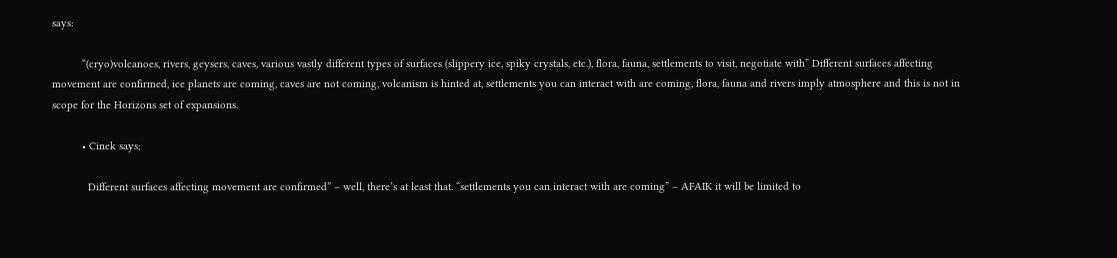says:

          “(cryo)volcanoes, rivers, geysers, caves, various vastly different types of surfaces (slippery ice, spiky crystals, etc.), flora, fauna, settlements to visit, negotiate with” Different surfaces affecting movement are confirmed, ice planets are coming, caves are not coming, volcanism is hinted at, settlements you can interact with are coming, flora, fauna and rivers imply atmosphere and this is not in scope for the Horizons set of expansions.

          • Cinek says:

            Different surfaces affecting movement are confirmed” – well, there’s at least that. “settlements you can interact with are coming” – AFAIK it will be limited to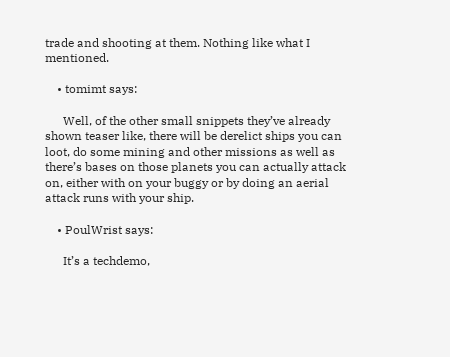trade and shooting at them. Nothing like what I mentioned.

    • tomimt says:

      Well, of the other small snippets they’ve already shown teaser like, there will be derelict ships you can loot, do some mining and other missions as well as there’s bases on those planets you can actually attack on, either with on your buggy or by doing an aerial attack runs with your ship.

    • PoulWrist says:

      It’s a techdemo,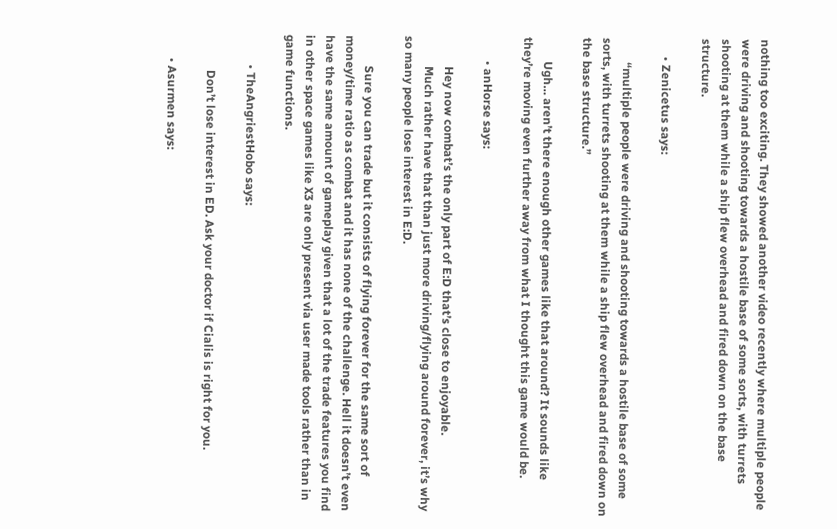nothing too exciting. They showed another video recently where multiple people were driving and shooting towards a hostile base of some sorts, with turrets shooting at them while a ship flew overhead and fired down on the base structure.

      • Zenicetus says:

        “multiple people were driving and shooting towards a hostile base of some sorts, with turrets shooting at them while a ship flew overhead and fired down on the base structure.”

        Ugh… aren’t there enough other games like that around? It sounds like they’re moving even further away from what I thought this game would be.

        • anHorse says:

          Hey now combat’s the only part of E:D that’s close to enjoyable.
          Much rather have that than just more driving/flying around forever, it’s why so many people lose interest in E:D.

          Sure you can trade but it consists of flying forever for the same sort of money/time ratio as combat and it has none of the challenge. Hell it doesn’t even have the same amount of gameplay given that a lot of the trade features you find in other space games like X3 are only present via user made tools rather than in game functions.

          • TheAngriestHobo says:

            Don’t lose interest in ED. Ask your doctor if Cialis is right for you.

        • Asurmen says: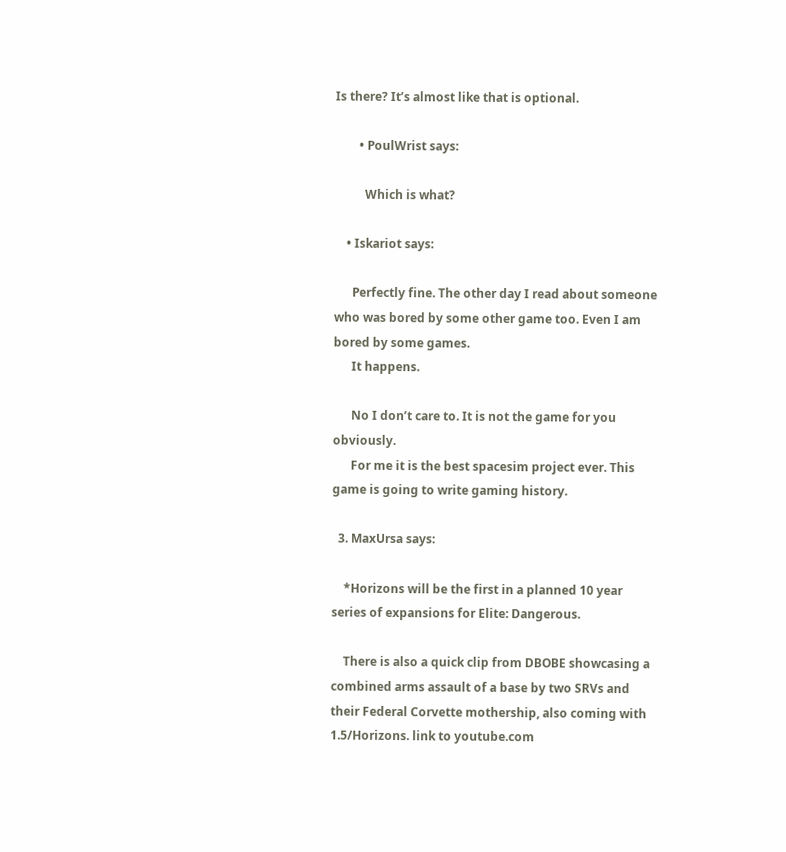Is there? It’s almost like that is optional.

        • PoulWrist says:

          Which is what?

    • Iskariot says:

      Perfectly fine. The other day I read about someone who was bored by some other game too. Even I am bored by some games.
      It happens.

      No I don’t care to. It is not the game for you obviously.
      For me it is the best spacesim project ever. This game is going to write gaming history.

  3. MaxUrsa says:

    *Horizons will be the first in a planned 10 year series of expansions for Elite: Dangerous.

    There is also a quick clip from DBOBE showcasing a combined arms assault of a base by two SRVs and their Federal Corvette mothership, also coming with 1.5/Horizons. link to youtube.com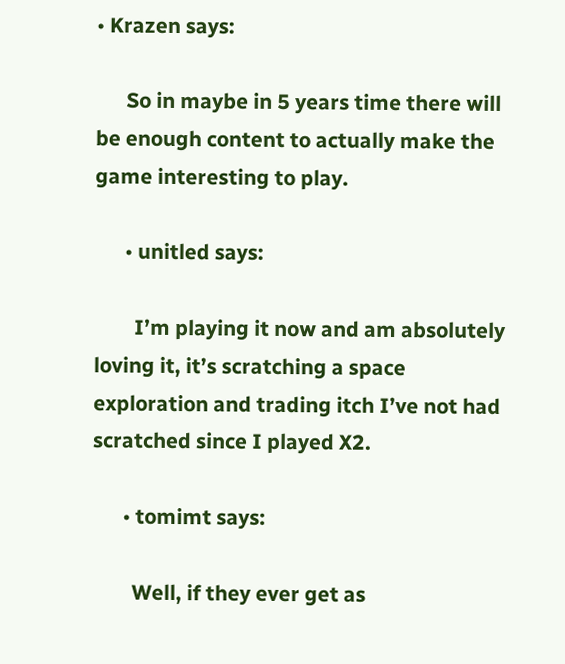• Krazen says:

      So in maybe in 5 years time there will be enough content to actually make the game interesting to play.

      • unitled says:

        I’m playing it now and am absolutely loving it, it’s scratching a space exploration and trading itch I’ve not had scratched since I played X2.

      • tomimt says:

        Well, if they ever get as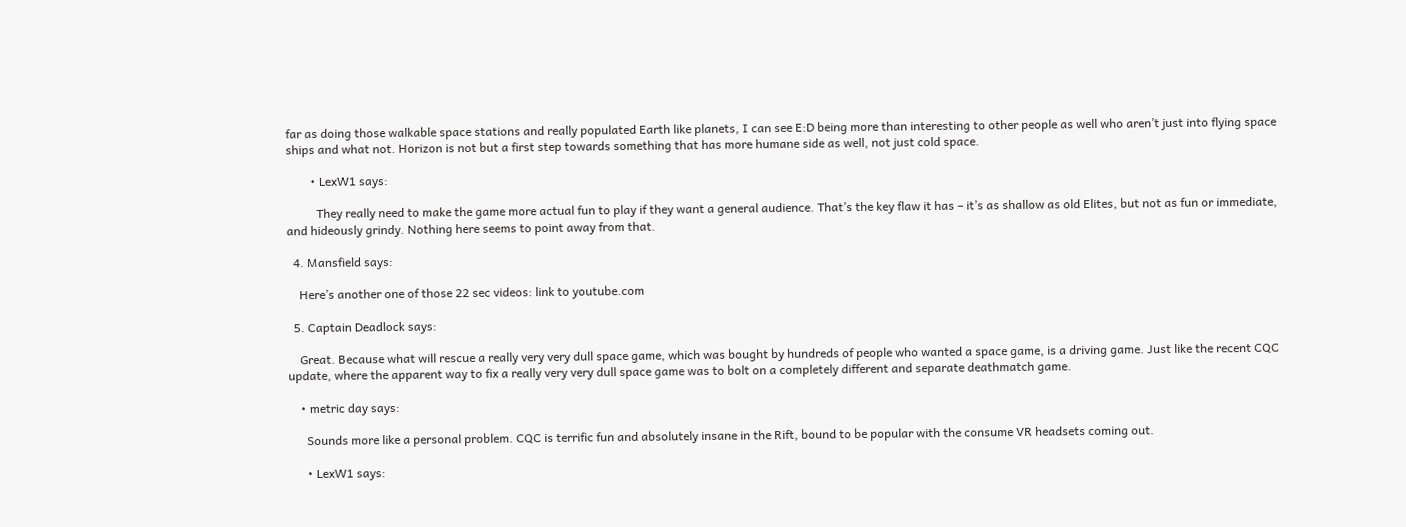far as doing those walkable space stations and really populated Earth like planets, I can see E:D being more than interesting to other people as well who aren’t just into flying space ships and what not. Horizon is not but a first step towards something that has more humane side as well, not just cold space.

        • LexW1 says:

          They really need to make the game more actual fun to play if they want a general audience. That’s the key flaw it has – it’s as shallow as old Elites, but not as fun or immediate, and hideously grindy. Nothing here seems to point away from that.

  4. Mansfield says:

    Here’s another one of those 22 sec videos: link to youtube.com

  5. Captain Deadlock says:

    Great. Because what will rescue a really very very dull space game, which was bought by hundreds of people who wanted a space game, is a driving game. Just like the recent CQC update, where the apparent way to fix a really very very dull space game was to bolt on a completely different and separate deathmatch game.

    • metric day says:

      Sounds more like a personal problem. CQC is terrific fun and absolutely insane in the Rift, bound to be popular with the consume VR headsets coming out.

      • LexW1 says: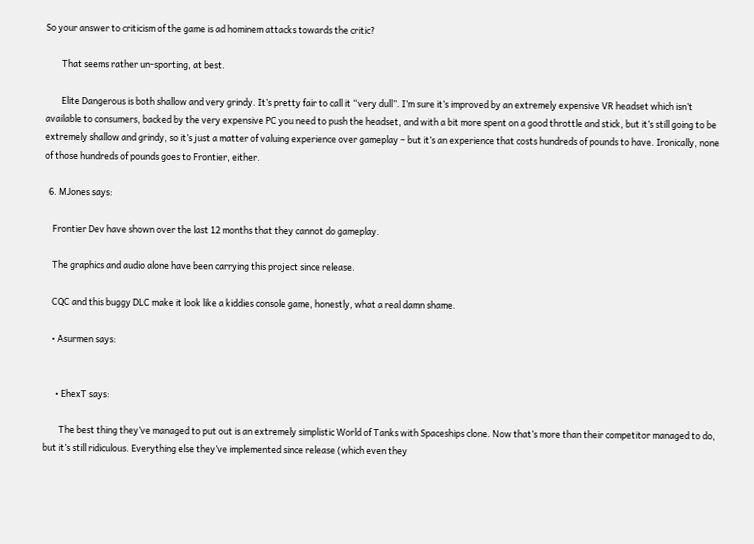So your answer to criticism of the game is ad hominem attacks towards the critic?

        That seems rather un-sporting, at best.

        Elite Dangerous is both shallow and very grindy. It’s pretty fair to call it “very dull”. I’m sure it’s improved by an extremely expensive VR headset which isn’t available to consumers, backed by the very expensive PC you need to push the headset, and with a bit more spent on a good throttle and stick, but it’s still going to be extremely shallow and grindy, so it’s just a matter of valuing experience over gameplay – but it’s an experience that costs hundreds of pounds to have. Ironically, none of those hundreds of pounds goes to Frontier, either.

  6. MJones says:

    Frontier Dev have shown over the last 12 months that they cannot do gameplay.

    The graphics and audio alone have been carrying this project since release.

    CQC and this buggy DLC make it look like a kiddies console game, honestly, what a real damn shame.

    • Asurmen says:


      • EhexT says:

        The best thing they’ve managed to put out is an extremely simplistic World of Tanks with Spaceships clone. Now that’s more than their competitor managed to do, but it’s still ridiculous. Everything else they’ve implemented since release (which even they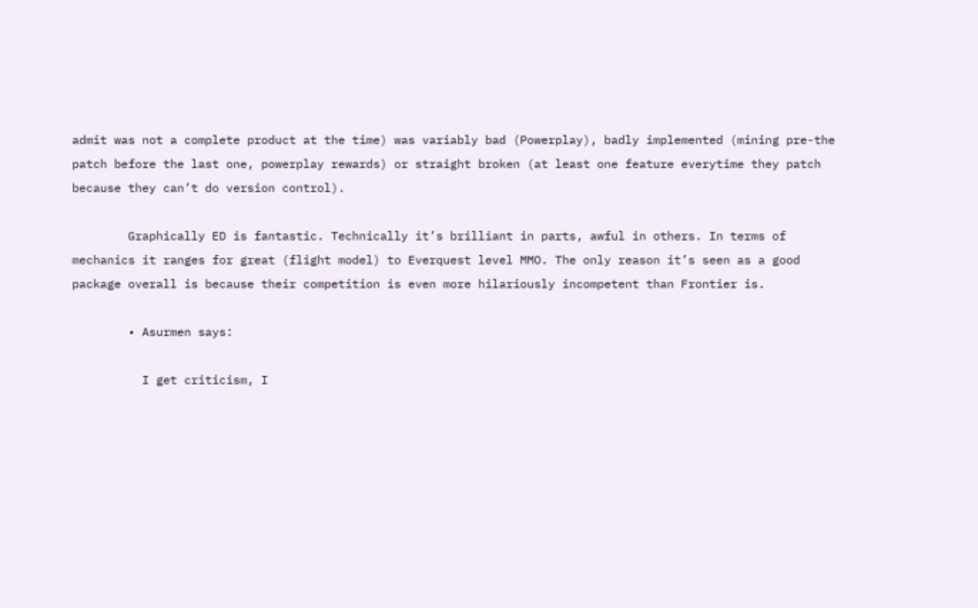admit was not a complete product at the time) was variably bad (Powerplay), badly implemented (mining pre-the patch before the last one, powerplay rewards) or straight broken (at least one feature everytime they patch because they can’t do version control).

        Graphically ED is fantastic. Technically it’s brilliant in parts, awful in others. In terms of mechanics it ranges for great (flight model) to Everquest level MMO. The only reason it’s seen as a good package overall is because their competition is even more hilariously incompetent than Frontier is.

        • Asurmen says:

          I get criticism, I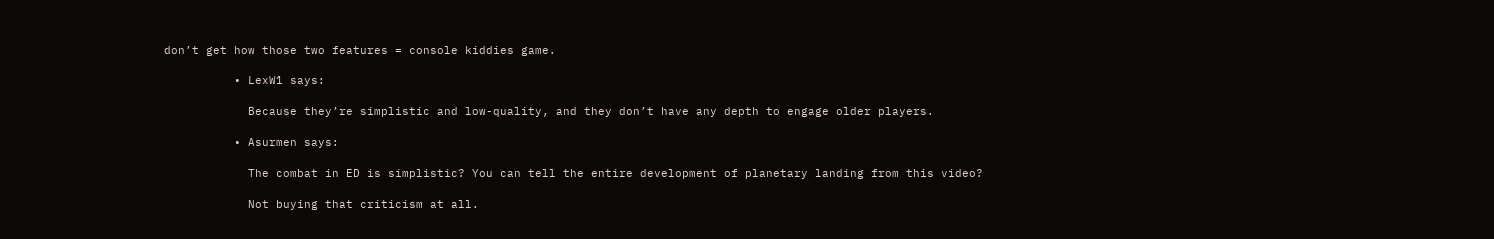don’t get how those two features = console kiddies game.

          • LexW1 says:

            Because they’re simplistic and low-quality, and they don’t have any depth to engage older players.

          • Asurmen says:

            The combat in ED is simplistic? You can tell the entire development of planetary landing from this video?

            Not buying that criticism at all.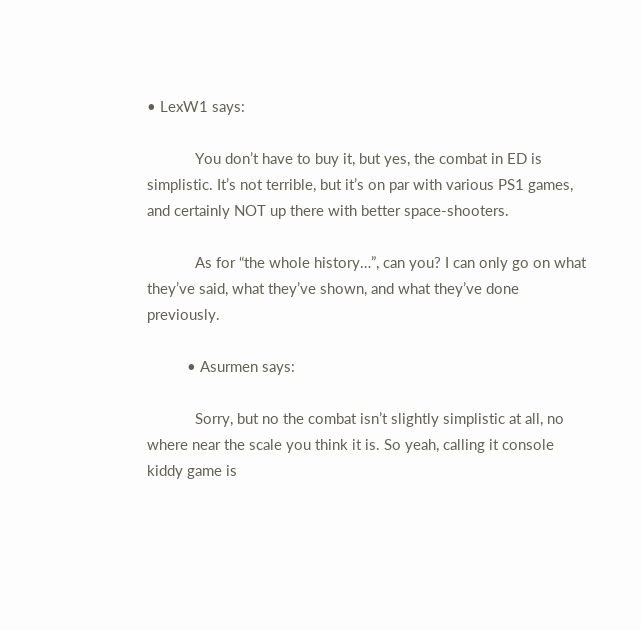• LexW1 says:

            You don’t have to buy it, but yes, the combat in ED is simplistic. It’s not terrible, but it’s on par with various PS1 games, and certainly NOT up there with better space-shooters.

            As for “the whole history…”, can you? I can only go on what they’ve said, what they’ve shown, and what they’ve done previously.

          • Asurmen says:

            Sorry, but no the combat isn’t slightly simplistic at all, no where near the scale you think it is. So yeah, calling it console kiddy game is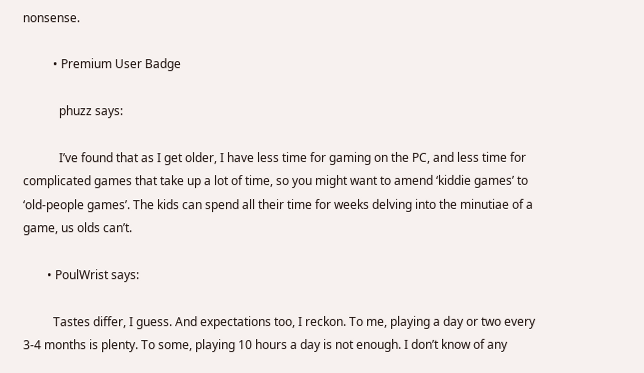nonsense.

          • Premium User Badge

            phuzz says:

            I’ve found that as I get older, I have less time for gaming on the PC, and less time for complicated games that take up a lot of time, so you might want to amend ‘kiddie games’ to ‘old-people games’. The kids can spend all their time for weeks delving into the minutiae of a game, us olds can’t.

        • PoulWrist says:

          Tastes differ, I guess. And expectations too, I reckon. To me, playing a day or two every 3-4 months is plenty. To some, playing 10 hours a day is not enough. I don’t know of any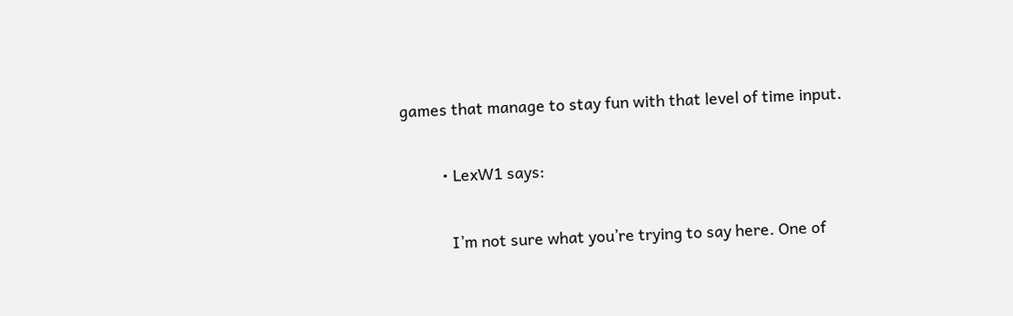games that manage to stay fun with that level of time input.

          • LexW1 says:

            I’m not sure what you’re trying to say here. One of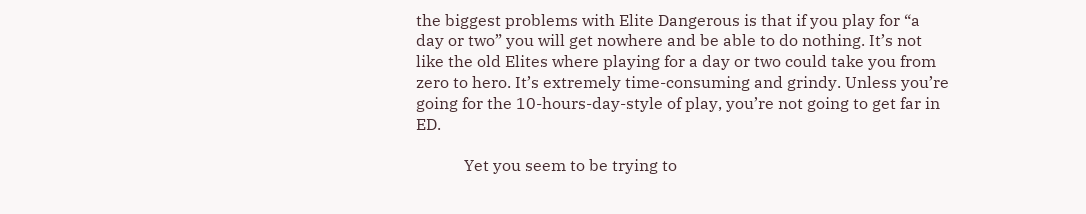the biggest problems with Elite Dangerous is that if you play for “a day or two” you will get nowhere and be able to do nothing. It’s not like the old Elites where playing for a day or two could take you from zero to hero. It’s extremely time-consuming and grindy. Unless you’re going for the 10-hours-day-style of play, you’re not going to get far in ED.

            Yet you seem to be trying to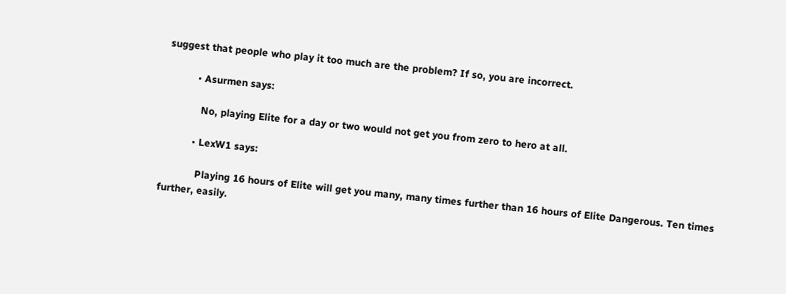suggest that people who play it too much are the problem? If so, you are incorrect.

          • Asurmen says:

            No, playing Elite for a day or two would not get you from zero to hero at all.

          • LexW1 says:

            Playing 16 hours of Elite will get you many, many times further than 16 hours of Elite Dangerous. Ten times further, easily.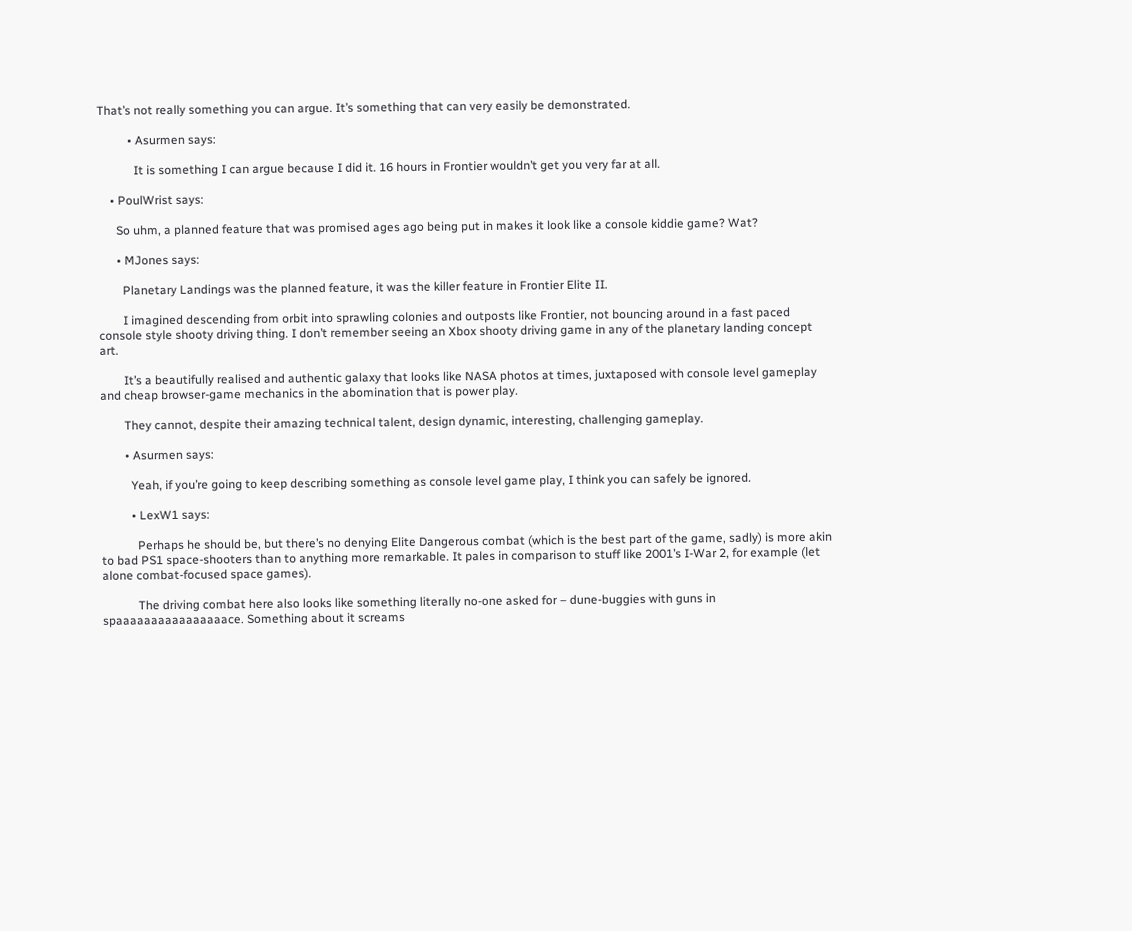That’s not really something you can argue. It’s something that can very easily be demonstrated.

          • Asurmen says:

            It is something I can argue because I did it. 16 hours in Frontier wouldn’t get you very far at all.

    • PoulWrist says:

      So uhm, a planned feature that was promised ages ago being put in makes it look like a console kiddie game? Wat?

      • MJones says:

        Planetary Landings was the planned feature, it was the killer feature in Frontier Elite II.

        I imagined descending from orbit into sprawling colonies and outposts like Frontier, not bouncing around in a fast paced console style shooty driving thing. I don’t remember seeing an Xbox shooty driving game in any of the planetary landing concept art.

        It’s a beautifully realised and authentic galaxy that looks like NASA photos at times, juxtaposed with console level gameplay and cheap browser-game mechanics in the abomination that is power play.

        They cannot, despite their amazing technical talent, design dynamic, interesting, challenging gameplay.

        • Asurmen says:

          Yeah, if you’re going to keep describing something as console level game play, I think you can safely be ignored.

          • LexW1 says:

            Perhaps he should be, but there’s no denying Elite Dangerous combat (which is the best part of the game, sadly) is more akin to bad PS1 space-shooters than to anything more remarkable. It pales in comparison to stuff like 2001’s I-War 2, for example (let alone combat-focused space games).

            The driving combat here also looks like something literally no-one asked for – dune-buggies with guns in spaaaaaaaaaaaaaaaace. Something about it screams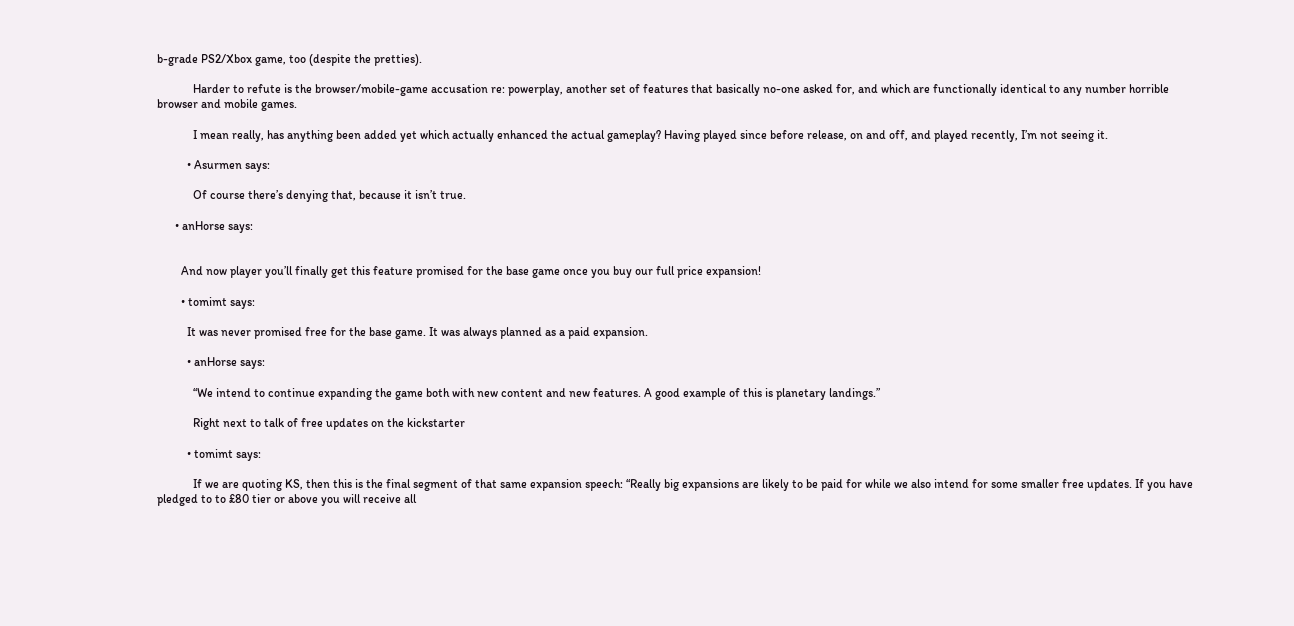b-grade PS2/Xbox game, too (despite the pretties).

            Harder to refute is the browser/mobile-game accusation re: powerplay, another set of features that basically no-one asked for, and which are functionally identical to any number horrible browser and mobile games.

            I mean really, has anything been added yet which actually enhanced the actual gameplay? Having played since before release, on and off, and played recently, I’m not seeing it.

          • Asurmen says:

            Of course there’s denying that, because it isn’t true.

      • anHorse says:


        And now player you’ll finally get this feature promised for the base game once you buy our full price expansion!

        • tomimt says:

          It was never promised free for the base game. It was always planned as a paid expansion.

          • anHorse says:

            “We intend to continue expanding the game both with new content and new features. A good example of this is planetary landings.”

            Right next to talk of free updates on the kickstarter

          • tomimt says:

            If we are quoting KS, then this is the final segment of that same expansion speech: “Really big expansions are likely to be paid for while we also intend for some smaller free updates. If you have pledged to to £80 tier or above you will receive all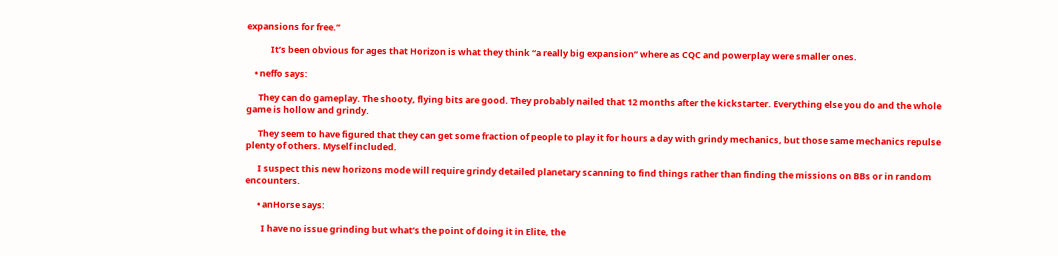expansions for free.”

            It’s been obvious for ages that Horizon is what they think “a really big expansion” where as CQC and powerplay were smaller ones.

    • neffo says:

      They can do gameplay. The shooty, flying bits are good. They probably nailed that 12 months after the kickstarter. Everything else you do and the whole game is hollow and grindy.

      They seem to have figured that they can get some fraction of people to play it for hours a day with grindy mechanics, but those same mechanics repulse plenty of others. Myself included.

      I suspect this new horizons mode will require grindy detailed planetary scanning to find things rather than finding the missions on BBs or in random encounters.

      • anHorse says:

        I have no issue grinding but what’s the point of doing it in Elite, the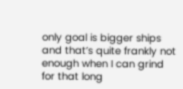only goal is bigger ships and that’s quite frankly not enough when I can grind for that long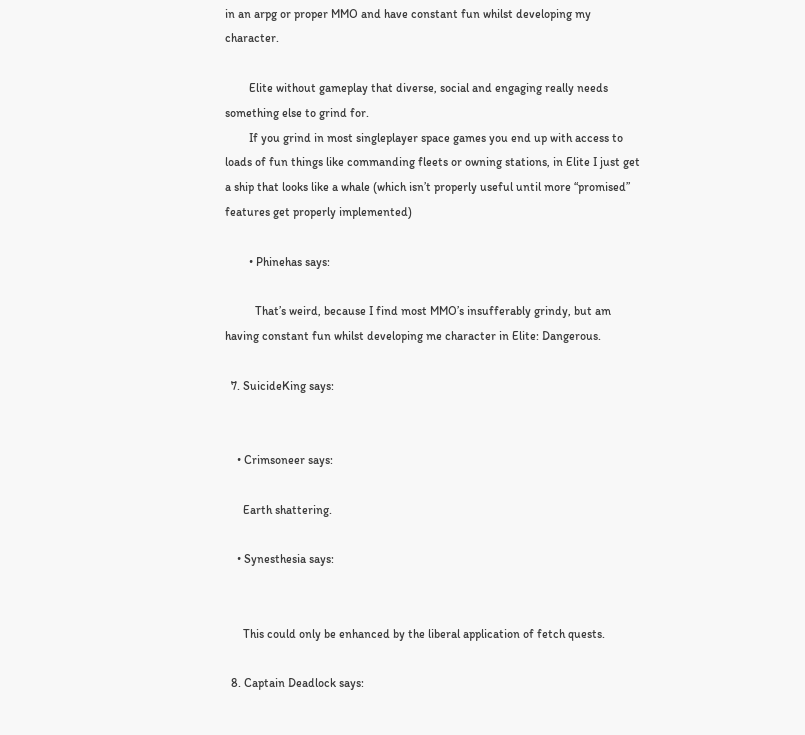in an arpg or proper MMO and have constant fun whilst developing my character.

        Elite without gameplay that diverse, social and engaging really needs something else to grind for.
        If you grind in most singleplayer space games you end up with access to loads of fun things like commanding fleets or owning stations, in Elite I just get a ship that looks like a whale (which isn’t properly useful until more “promised” features get properly implemented)

        • Phinehas says:

          That’s weird, because I find most MMO’s insufferably grindy, but am having constant fun whilst developing me character in Elite: Dangerous.

  7. SuicideKing says:


    • Crimsoneer says:

      Earth shattering.

    • Synesthesia says:


      This could only be enhanced by the liberal application of fetch quests.

  8. Captain Deadlock says: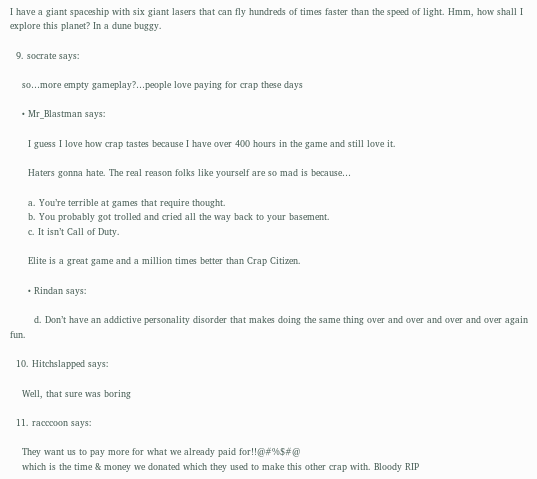I have a giant spaceship with six giant lasers that can fly hundreds of times faster than the speed of light. Hmm, how shall I explore this planet? In a dune buggy.

  9. socrate says:

    so…more empty gameplay?…people love paying for crap these days

    • Mr_Blastman says:

      I guess I love how crap tastes because I have over 400 hours in the game and still love it.

      Haters gonna hate. The real reason folks like yourself are so mad is because…

      a. You’re terrible at games that require thought.
      b. You probably got trolled and cried all the way back to your basement.
      c. It isn’t Call of Duty.

      Elite is a great game and a million times better than Crap Citizen.

      • Rindan says:

        d. Don’t have an addictive personality disorder that makes doing the same thing over and over and over and over again fun.

  10. Hitchslapped says:

    Well, that sure was boring

  11. racccoon says:

    They want us to pay more for what we already paid for!!@#%$#@
    which is the time & money we donated which they used to make this other crap with. Bloody RIP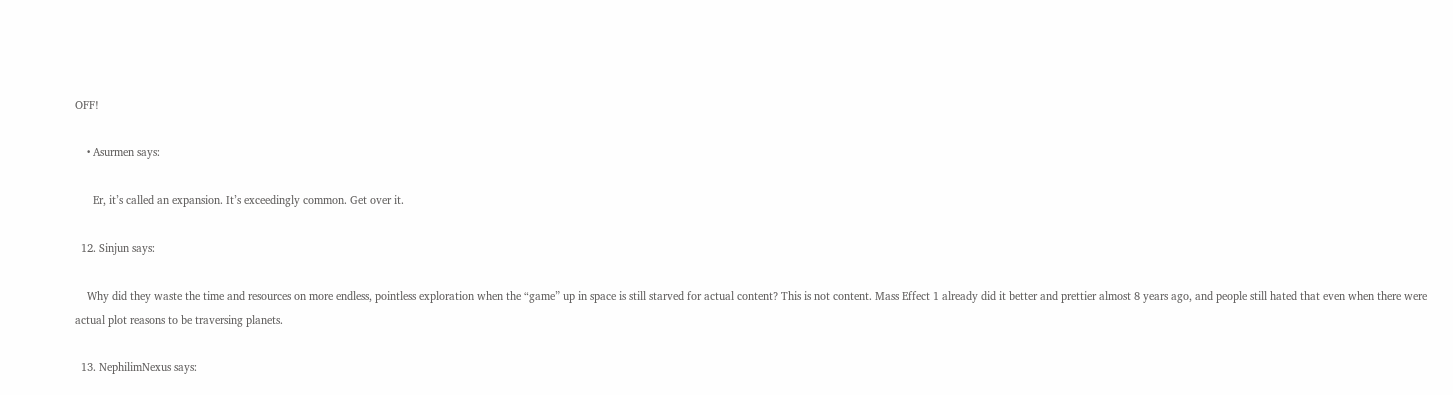OFF!

    • Asurmen says:

      Er, it’s called an expansion. It’s exceedingly common. Get over it.

  12. Sinjun says:

    Why did they waste the time and resources on more endless, pointless exploration when the “game” up in space is still starved for actual content? This is not content. Mass Effect 1 already did it better and prettier almost 8 years ago, and people still hated that even when there were actual plot reasons to be traversing planets.

  13. NephilimNexus says: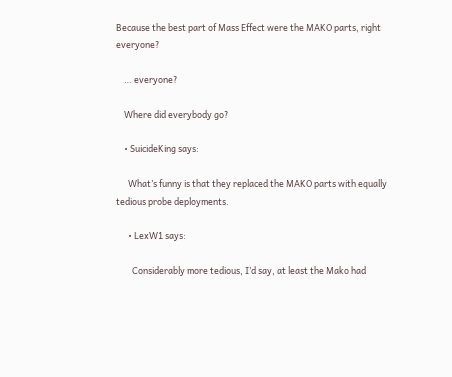Because the best part of Mass Effect were the MAKO parts, right everyone?

    … everyone?

    Where did everybody go?

    • SuicideKing says:

      What’s funny is that they replaced the MAKO parts with equally tedious probe deployments.

      • LexW1 says:

        Considerably more tedious, I’d say, at least the Mako had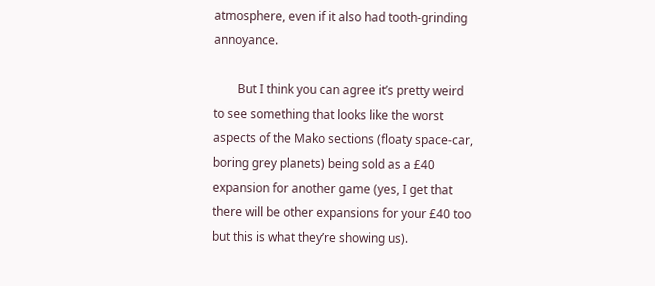atmosphere, even if it also had tooth-grinding annoyance.

        But I think you can agree it’s pretty weird to see something that looks like the worst aspects of the Mako sections (floaty space-car, boring grey planets) being sold as a £40 expansion for another game (yes, I get that there will be other expansions for your £40 too but this is what they’re showing us).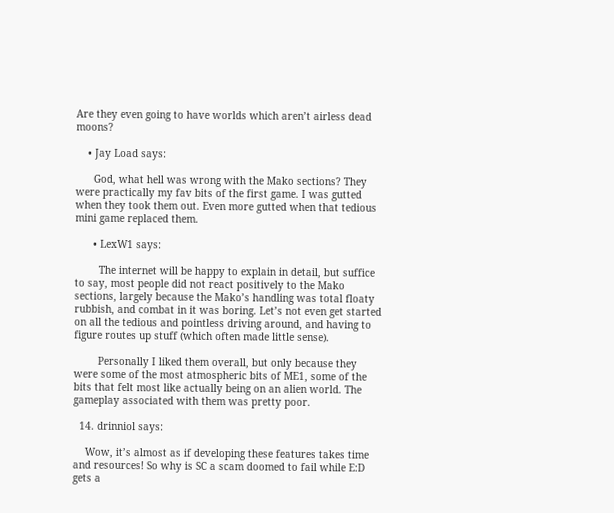Are they even going to have worlds which aren’t airless dead moons?

    • Jay Load says:

      God, what hell was wrong with the Mako sections? They were practically my fav bits of the first game. I was gutted when they took them out. Even more gutted when that tedious mini game replaced them.

      • LexW1 says:

        The internet will be happy to explain in detail, but suffice to say, most people did not react positively to the Mako sections, largely because the Mako’s handling was total floaty rubbish, and combat in it was boring. Let’s not even get started on all the tedious and pointless driving around, and having to figure routes up stuff (which often made little sense).

        Personally I liked them overall, but only because they were some of the most atmospheric bits of ME1, some of the bits that felt most like actually being on an alien world. The gameplay associated with them was pretty poor.

  14. drinniol says:

    Wow, it’s almost as if developing these features takes time and resources! So why is SC a scam doomed to fail while E:D gets a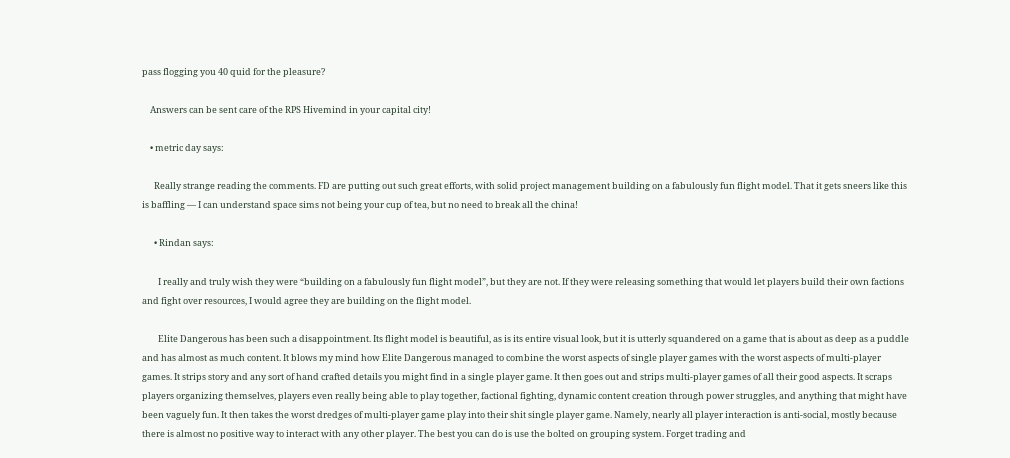pass flogging you 40 quid for the pleasure?

    Answers can be sent care of the RPS Hivemind in your capital city!

    • metric day says:

      Really strange reading the comments. FD are putting out such great efforts, with solid project management building on a fabulously fun flight model. That it gets sneers like this is baffling — I can understand space sims not being your cup of tea, but no need to break all the china!

      • Rindan says:

        I really and truly wish they were “building on a fabulously fun flight model”, but they are not. If they were releasing something that would let players build their own factions and fight over resources, I would agree they are building on the flight model.

        Elite Dangerous has been such a disappointment. Its flight model is beautiful, as is its entire visual look, but it is utterly squandered on a game that is about as deep as a puddle and has almost as much content. It blows my mind how Elite Dangerous managed to combine the worst aspects of single player games with the worst aspects of multi-player games. It strips story and any sort of hand crafted details you might find in a single player game. It then goes out and strips multi-player games of all their good aspects. It scraps players organizing themselves, players even really being able to play together, factional fighting, dynamic content creation through power struggles, and anything that might have been vaguely fun. It then takes the worst dredges of multi-player game play into their shit single player game. Namely, nearly all player interaction is anti-social, mostly because there is almost no positive way to interact with any other player. The best you can do is use the bolted on grouping system. Forget trading and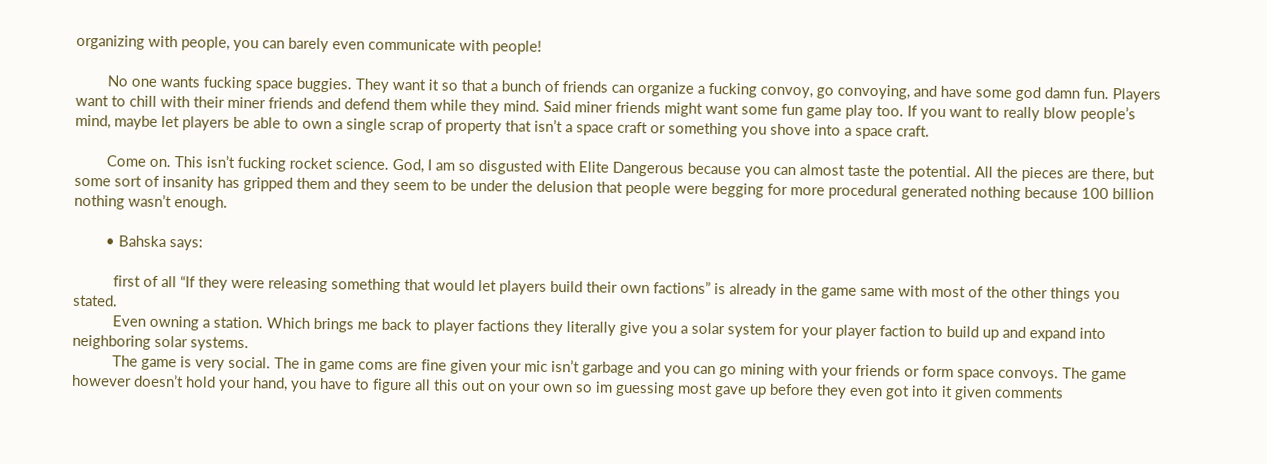organizing with people, you can barely even communicate with people!

        No one wants fucking space buggies. They want it so that a bunch of friends can organize a fucking convoy, go convoying, and have some god damn fun. Players want to chill with their miner friends and defend them while they mind. Said miner friends might want some fun game play too. If you want to really blow people’s mind, maybe let players be able to own a single scrap of property that isn’t a space craft or something you shove into a space craft.

        Come on. This isn’t fucking rocket science. God, I am so disgusted with Elite Dangerous because you can almost taste the potential. All the pieces are there, but some sort of insanity has gripped them and they seem to be under the delusion that people were begging for more procedural generated nothing because 100 billion nothing wasn’t enough.

        • Bahska says:

          first of all “If they were releasing something that would let players build their own factions” is already in the game same with most of the other things you stated.
          Even owning a station. Which brings me back to player factions they literally give you a solar system for your player faction to build up and expand into neighboring solar systems.
          The game is very social. The in game coms are fine given your mic isn’t garbage and you can go mining with your friends or form space convoys. The game however doesn’t hold your hand, you have to figure all this out on your own so im guessing most gave up before they even got into it given comments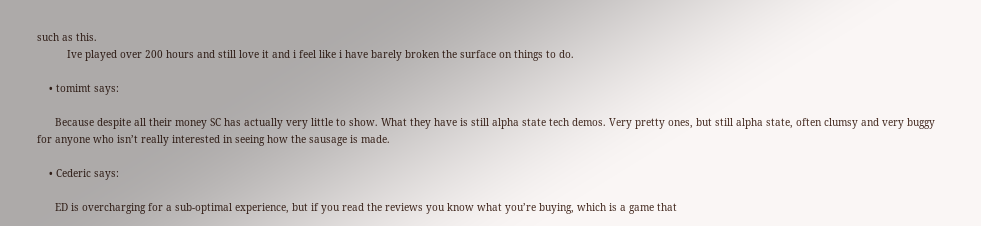such as this.
          Ive played over 200 hours and still love it and i feel like i have barely broken the surface on things to do.

    • tomimt says:

      Because despite all their money SC has actually very little to show. What they have is still alpha state tech demos. Very pretty ones, but still alpha state, often clumsy and very buggy for anyone who isn’t really interested in seeing how the sausage is made.

    • Cederic says:

      ED is overcharging for a sub-optimal experience, but if you read the reviews you know what you’re buying, which is a game that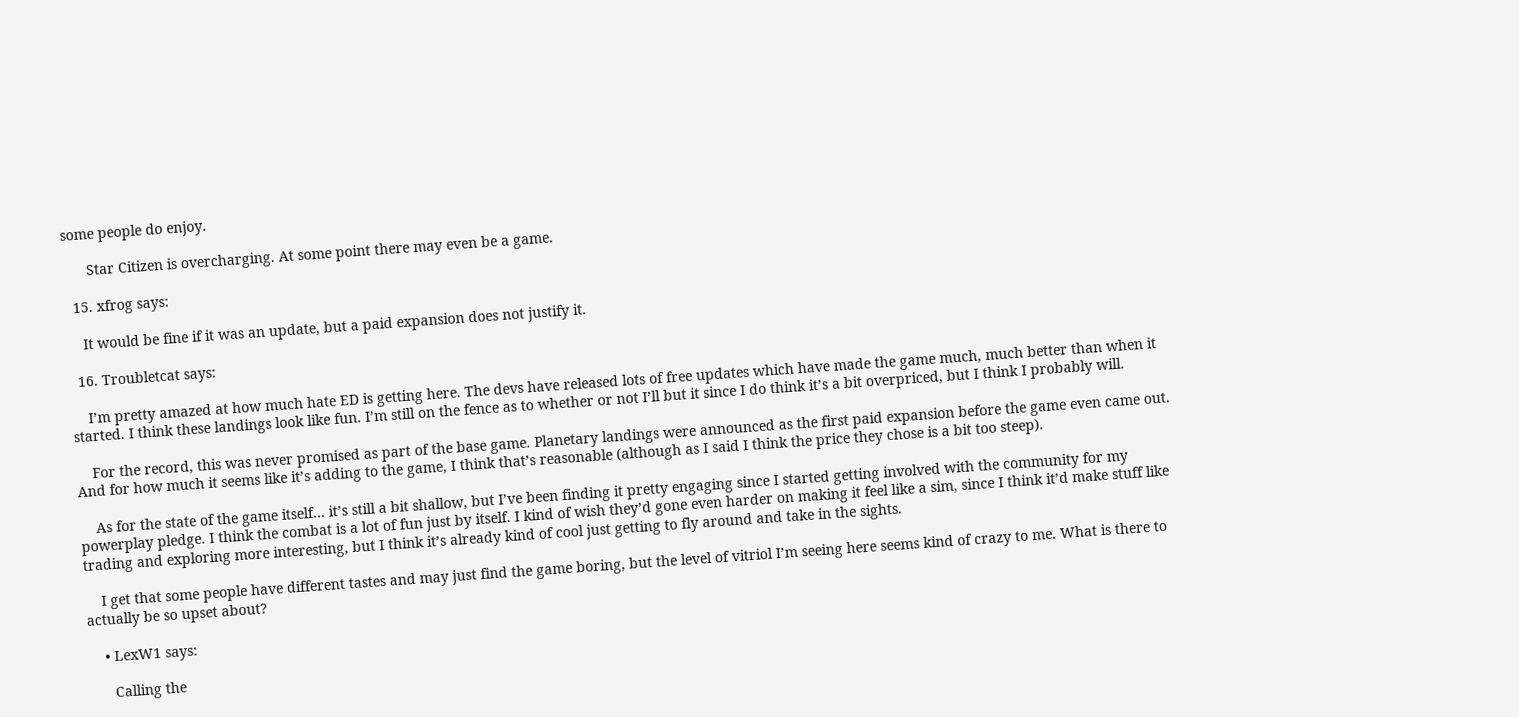some people do enjoy.

      Star Citizen is overcharging. At some point there may even be a game.

  15. xfrog says:

    It would be fine if it was an update, but a paid expansion does not justify it.

  16. Troubletcat says:

    I’m pretty amazed at how much hate ED is getting here. The devs have released lots of free updates which have made the game much, much better than when it started. I think these landings look like fun. I’m still on the fence as to whether or not I’ll but it since I do think it’s a bit overpriced, but I think I probably will.

    For the record, this was never promised as part of the base game. Planetary landings were announced as the first paid expansion before the game even came out. And for how much it seems like it’s adding to the game, I think that’s reasonable (although as I said I think the price they chose is a bit too steep).

    As for the state of the game itself… it’s still a bit shallow, but I’ve been finding it pretty engaging since I started getting involved with the community for my powerplay pledge. I think the combat is a lot of fun just by itself. I kind of wish they’d gone even harder on making it feel like a sim, since I think it’d make stuff like trading and exploring more interesting, but I think it’s already kind of cool just getting to fly around and take in the sights.

    I get that some people have different tastes and may just find the game boring, but the level of vitriol I’m seeing here seems kind of crazy to me. What is there to actually be so upset about?

    • LexW1 says:

      Calling the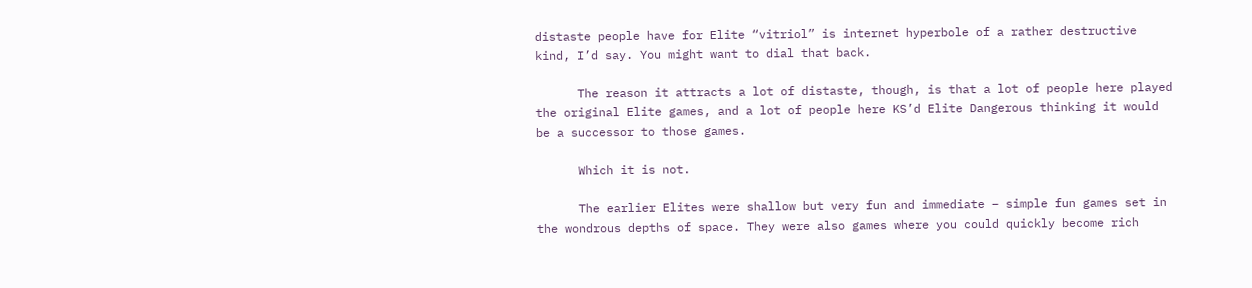distaste people have for Elite “vitriol” is internet hyperbole of a rather destructive kind, I’d say. You might want to dial that back.

      The reason it attracts a lot of distaste, though, is that a lot of people here played the original Elite games, and a lot of people here KS’d Elite Dangerous thinking it would be a successor to those games.

      Which it is not.

      The earlier Elites were shallow but very fun and immediate – simple fun games set in the wondrous depths of space. They were also games where you could quickly become rich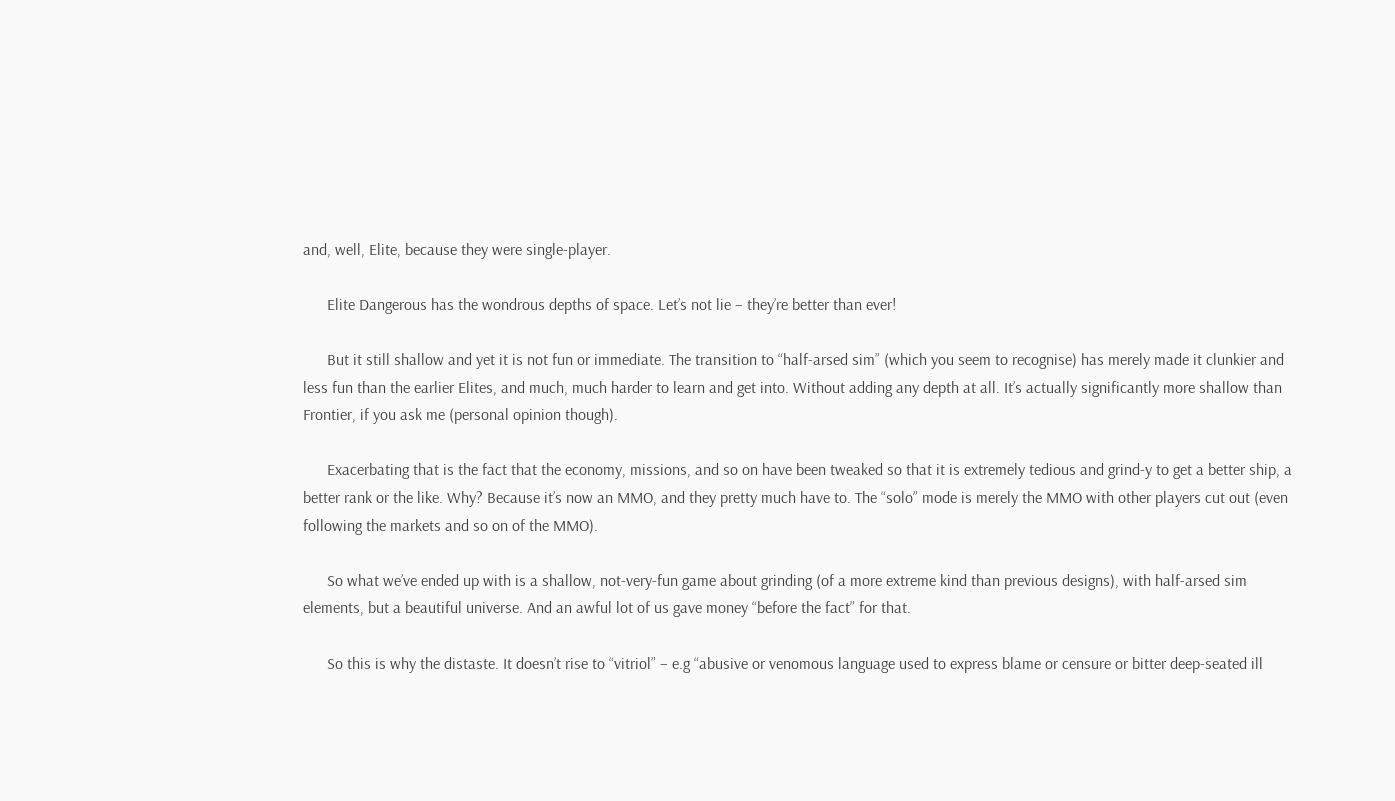and, well, Elite, because they were single-player.

      Elite Dangerous has the wondrous depths of space. Let’s not lie – they’re better than ever!

      But it still shallow and yet it is not fun or immediate. The transition to “half-arsed sim” (which you seem to recognise) has merely made it clunkier and less fun than the earlier Elites, and much, much harder to learn and get into. Without adding any depth at all. It’s actually significantly more shallow than Frontier, if you ask me (personal opinion though).

      Exacerbating that is the fact that the economy, missions, and so on have been tweaked so that it is extremely tedious and grind-y to get a better ship, a better rank or the like. Why? Because it’s now an MMO, and they pretty much have to. The “solo” mode is merely the MMO with other players cut out (even following the markets and so on of the MMO).

      So what we’ve ended up with is a shallow, not-very-fun game about grinding (of a more extreme kind than previous designs), with half-arsed sim elements, but a beautiful universe. And an awful lot of us gave money “before the fact” for that.

      So this is why the distaste. It doesn’t rise to “vitriol” – e.g “abusive or venomous language used to express blame or censure or bitter deep-seated ill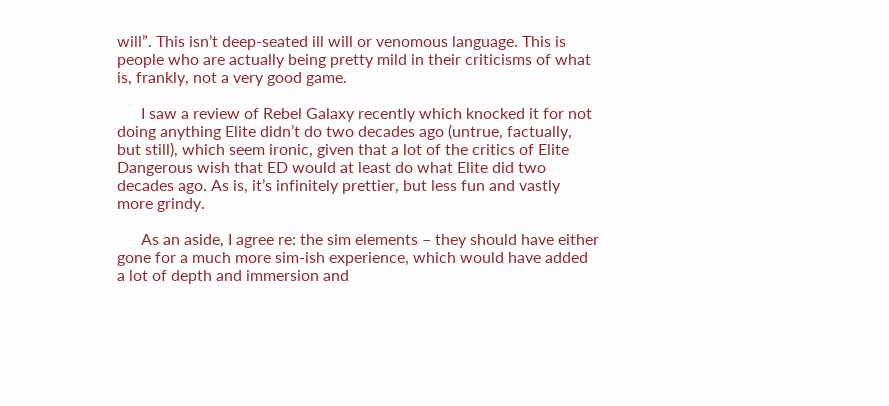will”. This isn’t deep-seated ill will or venomous language. This is people who are actually being pretty mild in their criticisms of what is, frankly, not a very good game.

      I saw a review of Rebel Galaxy recently which knocked it for not doing anything Elite didn’t do two decades ago (untrue, factually, but still), which seem ironic, given that a lot of the critics of Elite Dangerous wish that ED would at least do what Elite did two decades ago. As is, it’s infinitely prettier, but less fun and vastly more grindy.

      As an aside, I agree re: the sim elements – they should have either gone for a much more sim-ish experience, which would have added a lot of depth and immersion and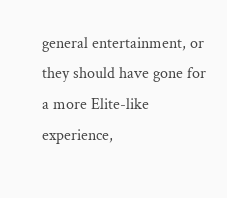general entertainment, or they should have gone for a more Elite-like experience,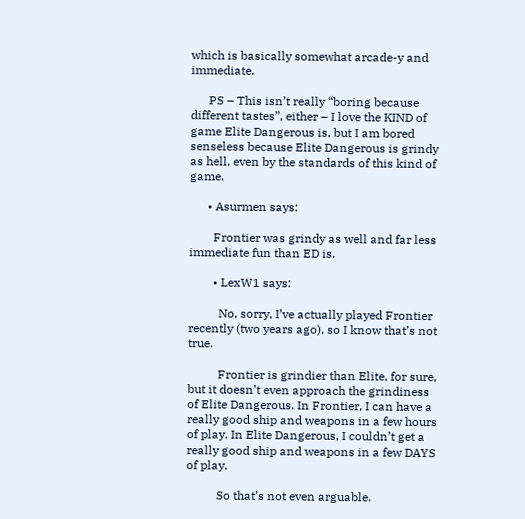which is basically somewhat arcade-y and immediate.

      PS – This isn’t really “boring because different tastes”, either – I love the KIND of game Elite Dangerous is, but I am bored senseless because Elite Dangerous is grindy as hell, even by the standards of this kind of game.

      • Asurmen says:

        Frontier was grindy as well and far less immediate fun than ED is.

        • LexW1 says:

          No, sorry, I’ve actually played Frontier recently (two years ago), so I know that’s not true.

          Frontier is grindier than Elite, for sure, but it doesn’t even approach the grindiness of Elite Dangerous. In Frontier, I can have a really good ship and weapons in a few hours of play. In Elite Dangerous, I couldn’t get a really good ship and weapons in a few DAYS of play.

          So that’s not even arguable.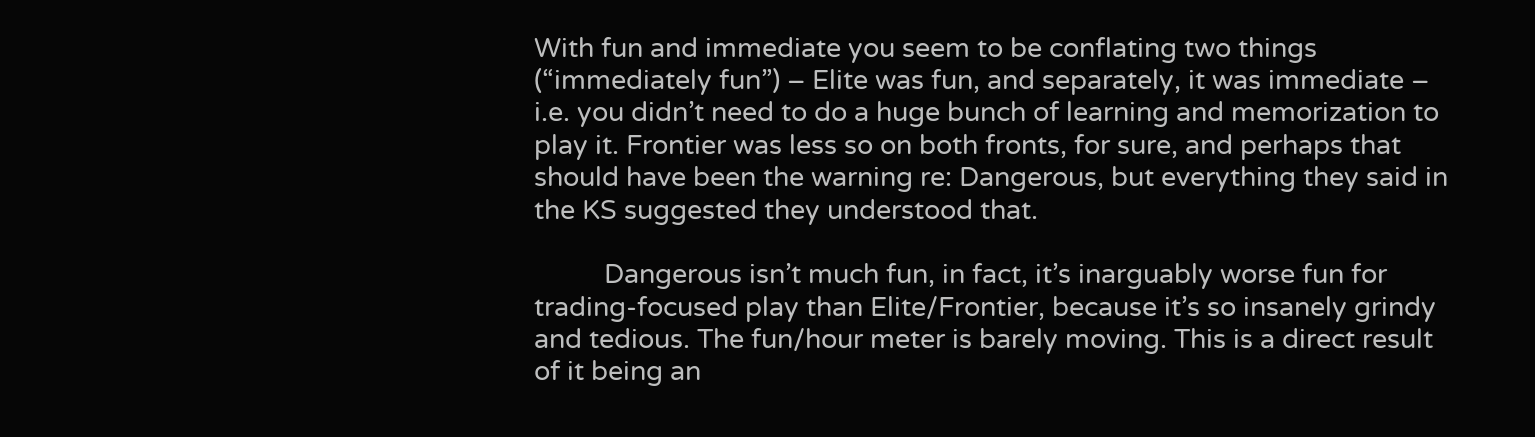With fun and immediate you seem to be conflating two things (“immediately fun”) – Elite was fun, and separately, it was immediate – i.e. you didn’t need to do a huge bunch of learning and memorization to play it. Frontier was less so on both fronts, for sure, and perhaps that should have been the warning re: Dangerous, but everything they said in the KS suggested they understood that.

          Dangerous isn’t much fun, in fact, it’s inarguably worse fun for trading-focused play than Elite/Frontier, because it’s so insanely grindy and tedious. The fun/hour meter is barely moving. This is a direct result of it being an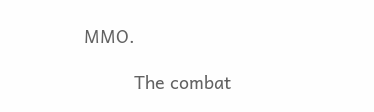MMO.

          The combat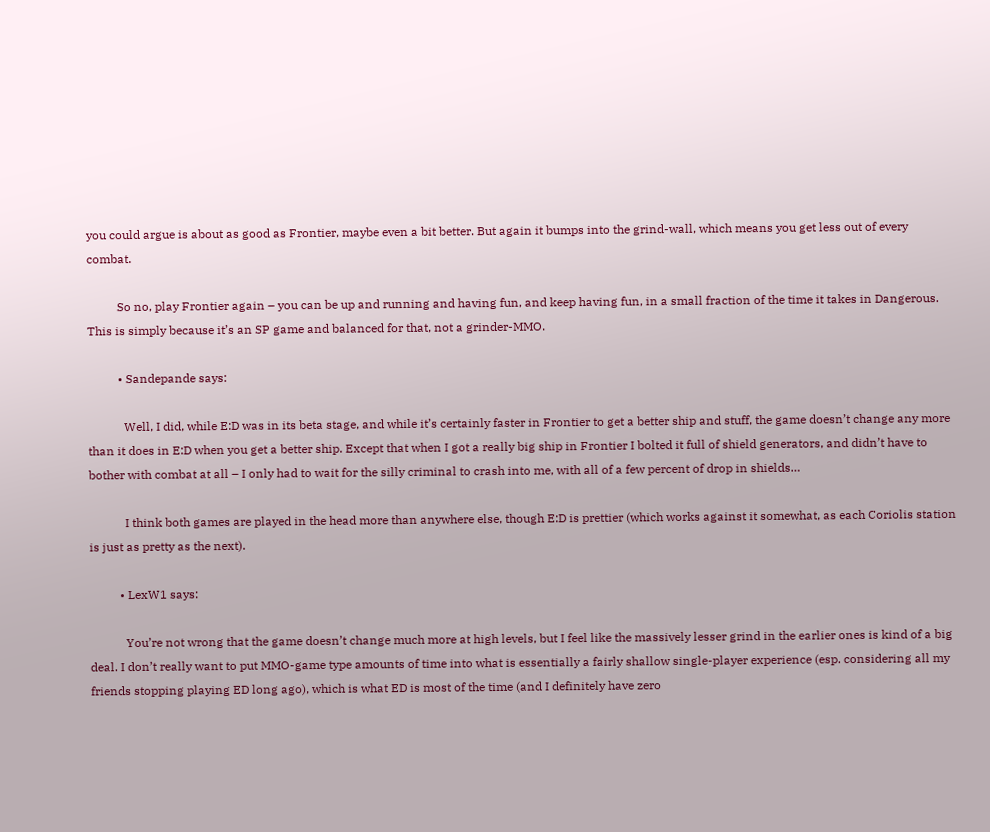you could argue is about as good as Frontier, maybe even a bit better. But again it bumps into the grind-wall, which means you get less out of every combat.

          So no, play Frontier again – you can be up and running and having fun, and keep having fun, in a small fraction of the time it takes in Dangerous. This is simply because it’s an SP game and balanced for that, not a grinder-MMO.

          • Sandepande says:

            Well, I did, while E:D was in its beta stage, and while it’s certainly faster in Frontier to get a better ship and stuff, the game doesn’t change any more than it does in E:D when you get a better ship. Except that when I got a really big ship in Frontier I bolted it full of shield generators, and didn’t have to bother with combat at all – I only had to wait for the silly criminal to crash into me, with all of a few percent of drop in shields…

            I think both games are played in the head more than anywhere else, though E:D is prettier (which works against it somewhat, as each Coriolis station is just as pretty as the next).

          • LexW1 says:

            You’re not wrong that the game doesn’t change much more at high levels, but I feel like the massively lesser grind in the earlier ones is kind of a big deal. I don’t really want to put MMO-game type amounts of time into what is essentially a fairly shallow single-player experience (esp. considering all my friends stopping playing ED long ago), which is what ED is most of the time (and I definitely have zero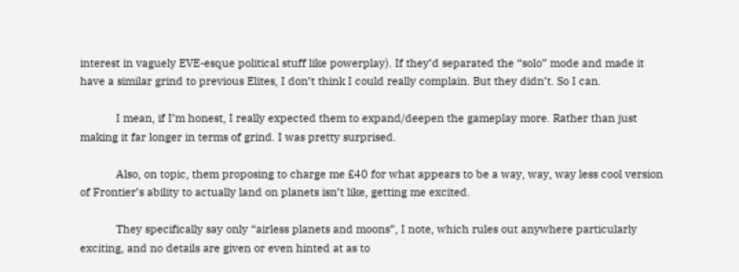interest in vaguely EVE-esque political stuff like powerplay). If they’d separated the “solo” mode and made it have a similar grind to previous Elites, I don’t think I could really complain. But they didn’t. So I can.

            I mean, if I’m honest, I really expected them to expand/deepen the gameplay more. Rather than just making it far longer in terms of grind. I was pretty surprised.

            Also, on topic, them proposing to charge me £40 for what appears to be a way, way, way less cool version of Frontier’s ability to actually land on planets isn’t like, getting me excited.

            They specifically say only “airless planets and moons”, I note, which rules out anywhere particularly exciting, and no details are given or even hinted at as to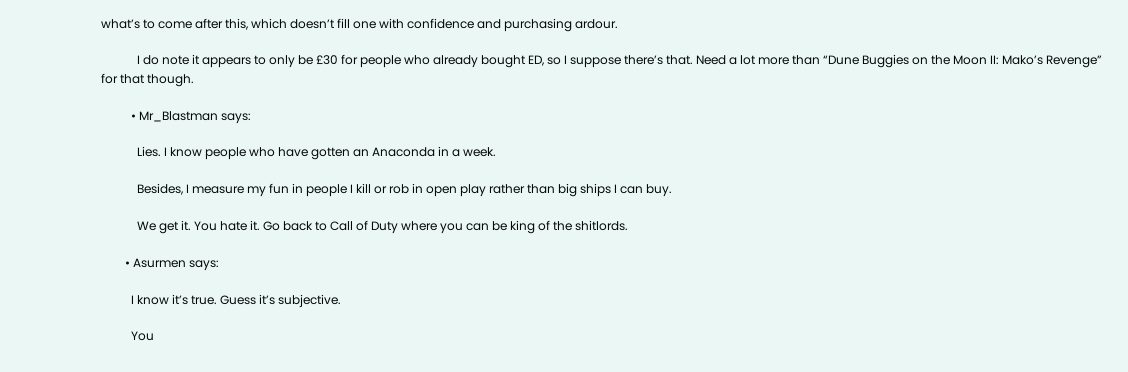what’s to come after this, which doesn’t fill one with confidence and purchasing ardour.

            I do note it appears to only be £30 for people who already bought ED, so I suppose there’s that. Need a lot more than “Dune Buggies on the Moon II: Mako’s Revenge” for that though.

          • Mr_Blastman says:

            Lies. I know people who have gotten an Anaconda in a week.

            Besides, I measure my fun in people I kill or rob in open play rather than big ships I can buy.

            We get it. You hate it. Go back to Call of Duty where you can be king of the shitlords.

        • Asurmen says:

          I know it’s true. Guess it’s subjective.

          You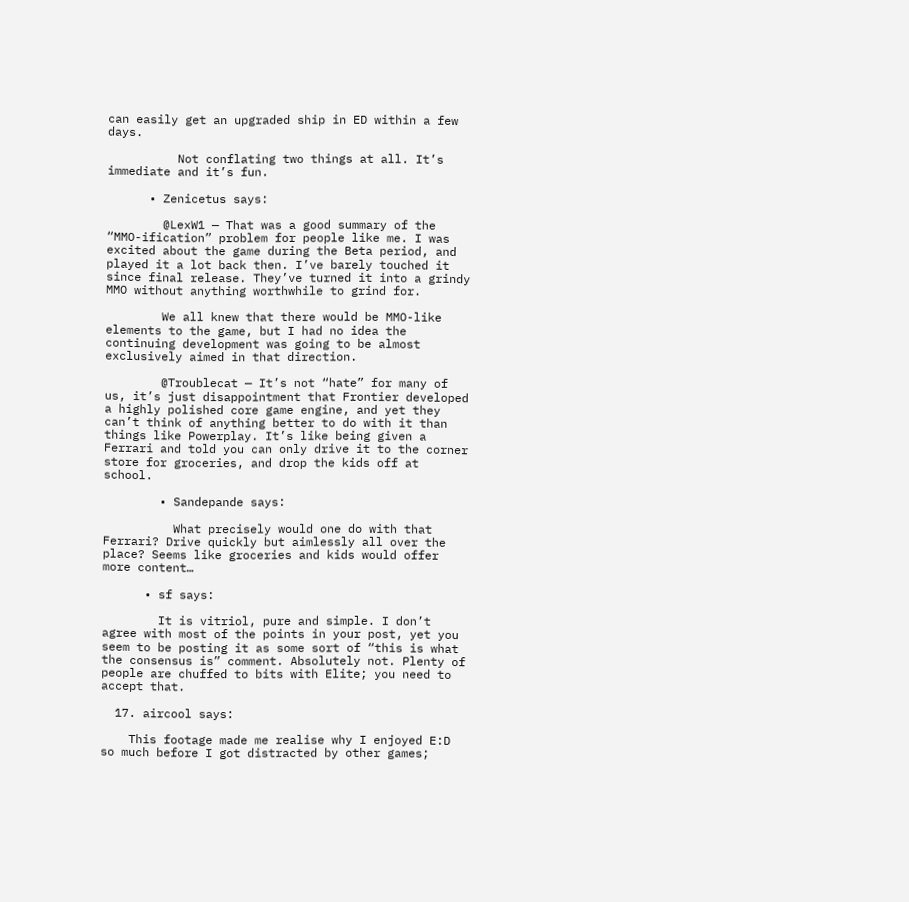can easily get an upgraded ship in ED within a few days.

          Not conflating two things at all. It’s immediate and it’s fun.

      • Zenicetus says:

        @LexW1 — That was a good summary of the “MMO-ification” problem for people like me. I was excited about the game during the Beta period, and played it a lot back then. I’ve barely touched it since final release. They’ve turned it into a grindy MMO without anything worthwhile to grind for.

        We all knew that there would be MMO-like elements to the game, but I had no idea the continuing development was going to be almost exclusively aimed in that direction.

        @Troublecat — It’s not “hate” for many of us, it’s just disappointment that Frontier developed a highly polished core game engine, and yet they can’t think of anything better to do with it than things like Powerplay. It’s like being given a Ferrari and told you can only drive it to the corner store for groceries, and drop the kids off at school.

        • Sandepande says:

          What precisely would one do with that Ferrari? Drive quickly but aimlessly all over the place? Seems like groceries and kids would offer more content…

      • sf says:

        It is vitriol, pure and simple. I don’t agree with most of the points in your post, yet you seem to be posting it as some sort of “this is what the consensus is” comment. Absolutely not. Plenty of people are chuffed to bits with Elite; you need to accept that.

  17. aircool says:

    This footage made me realise why I enjoyed E:D so much before I got distracted by other games;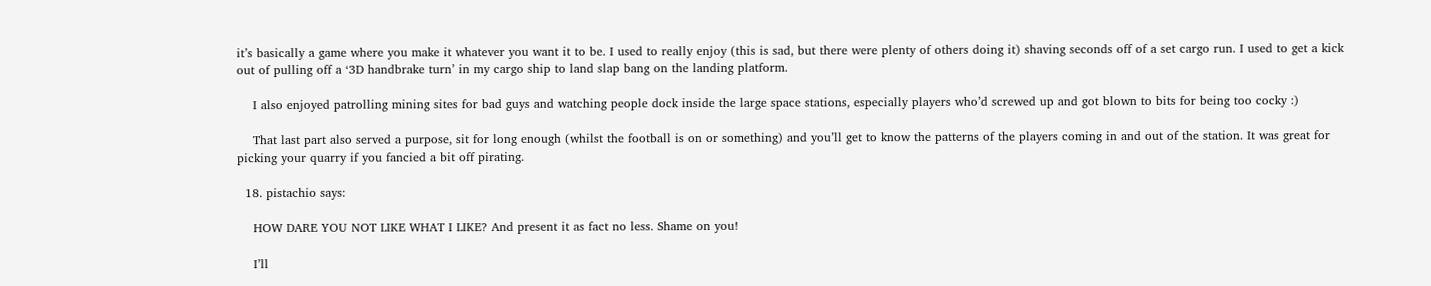it’s basically a game where you make it whatever you want it to be. I used to really enjoy (this is sad, but there were plenty of others doing it) shaving seconds off of a set cargo run. I used to get a kick out of pulling off a ‘3D handbrake turn’ in my cargo ship to land slap bang on the landing platform.

    I also enjoyed patrolling mining sites for bad guys and watching people dock inside the large space stations, especially players who’d screwed up and got blown to bits for being too cocky :)

    That last part also served a purpose, sit for long enough (whilst the football is on or something) and you’ll get to know the patterns of the players coming in and out of the station. It was great for picking your quarry if you fancied a bit off pirating.

  18. pistachio says:

    HOW DARE YOU NOT LIKE WHAT I LIKE? And present it as fact no less. Shame on you!

    I’ll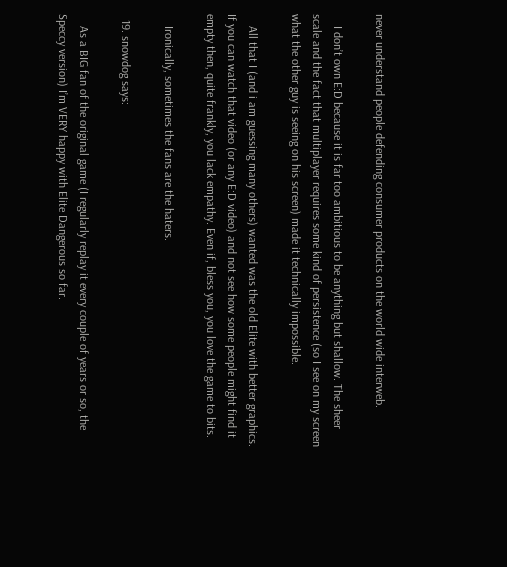never understand people defending consumer products on the world wide interweb.

    I don’t own E:D because it is far too ambitious to be anything but shallow. The sheer scale and the fact that multiplayer requires some kind of persistence (so I see on my screen what the other guy is seeing on his screen) made it technically impossible.

    All that I (and i am guessing many others) wanted was the old Elite with better graphics. If you can watch that video (or any E:D video) and not see how some people might find it empty then, quite frankly, you lack empathy. Even if, bless you, you love the game to bits.

    Ironically, sometimes the fans are the haters.

  19. snowdog says:

    As a BIG fan of the original game (I regularly replay it every couple of years or so, the Speccy version) I’m VERY happy with Elite Dangerous so far.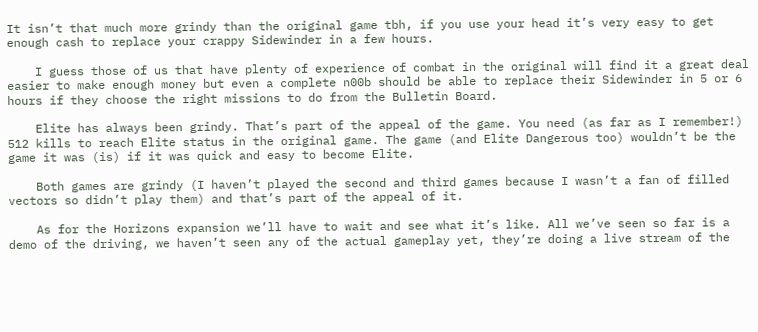It isn’t that much more grindy than the original game tbh, if you use your head it’s very easy to get enough cash to replace your crappy Sidewinder in a few hours.

    I guess those of us that have plenty of experience of combat in the original will find it a great deal easier to make enough money but even a complete n00b should be able to replace their Sidewinder in 5 or 6 hours if they choose the right missions to do from the Bulletin Board.

    Elite has always been grindy. That’s part of the appeal of the game. You need (as far as I remember!) 512 kills to reach Elite status in the original game. The game (and Elite Dangerous too) wouldn’t be the game it was (is) if it was quick and easy to become Elite.

    Both games are grindy (I haven’t played the second and third games because I wasn’t a fan of filled vectors so didn’t play them) and that’s part of the appeal of it.

    As for the Horizons expansion we’ll have to wait and see what it’s like. All we’ve seen so far is a demo of the driving, we haven’t seen any of the actual gameplay yet, they’re doing a live stream of the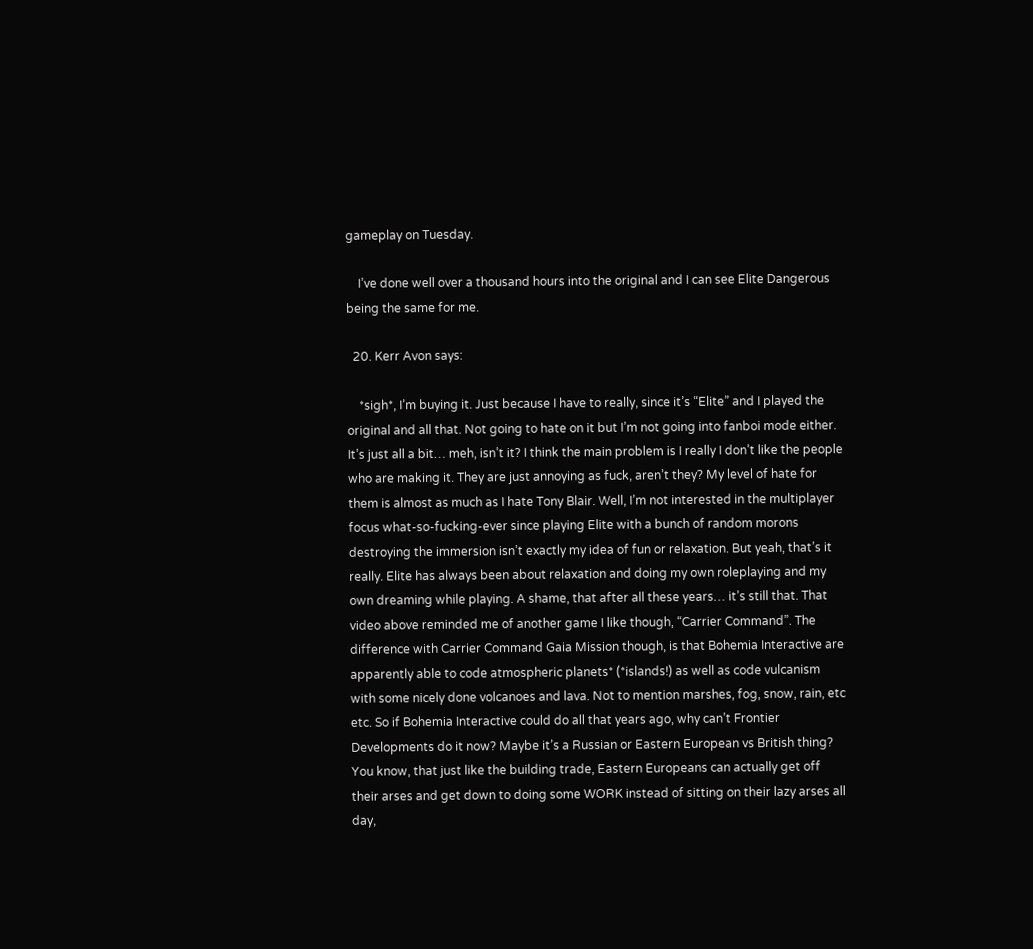gameplay on Tuesday.

    I’ve done well over a thousand hours into the original and I can see Elite Dangerous being the same for me.

  20. Kerr Avon says:

    *sigh*, I’m buying it. Just because I have to really, since it’s “Elite” and I played the original and all that. Not going to hate on it but I’m not going into fanboi mode either. It’s just all a bit… meh, isn’t it? I think the main problem is I really I don’t like the people who are making it. They are just annoying as fuck, aren’t they? My level of hate for them is almost as much as I hate Tony Blair. Well, I’m not interested in the multiplayer focus what-so-fucking-ever since playing Elite with a bunch of random morons destroying the immersion isn’t exactly my idea of fun or relaxation. But yeah, that’s it really. Elite has always been about relaxation and doing my own roleplaying and my own dreaming while playing. A shame, that after all these years… it’s still that. That video above reminded me of another game I like though, “Carrier Command”. The difference with Carrier Command Gaia Mission though, is that Bohemia Interactive are apparently able to code atmospheric planets* (*islands!) as well as code vulcanism with some nicely done volcanoes and lava. Not to mention marshes, fog, snow, rain, etc etc. So if Bohemia Interactive could do all that years ago, why can’t Frontier Developments do it now? Maybe it’s a Russian or Eastern European vs British thing? You know, that just like the building trade, Eastern Europeans can actually get off their arses and get down to doing some WORK instead of sitting on their lazy arses all day,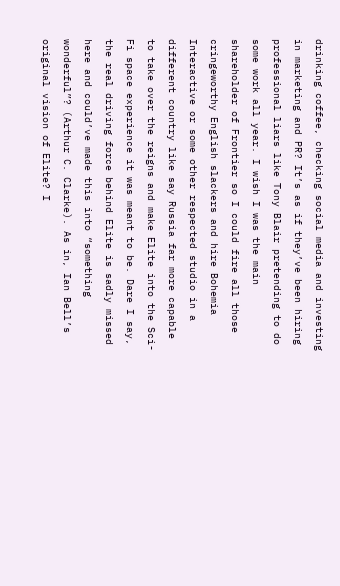drinking coffee, checking social media and investing in marketing and PR? It’s as if they’ve been hiring professional liars like Tony Blair pretending to do some work all year. I wish I was the main shareholder of Frontier so I could fire all those cringeworthy English slackers and hire Bohemia Interactive or some other respected studio in a different country like say Russia far more capable to take over the reigns and make Elite into the Sci-Fi space experience it was meant to be. Dare I say, the real driving force behind Elite is sadly missed here and could’ve made this into “something wonderful”? (Arthur C. Clarke). As in, Ian Bell’s original vision of Elite? I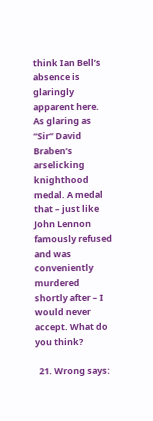think Ian Bell’s absence is glaringly apparent here. As glaring as “Sir” David Braben’s arselicking knighthood medal. A medal that – just like John Lennon famously refused and was conveniently murdered shortly after – I would never accept. What do you think?

  21. Wrong says: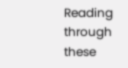Reading through these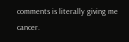comments is literally giving me cancer.